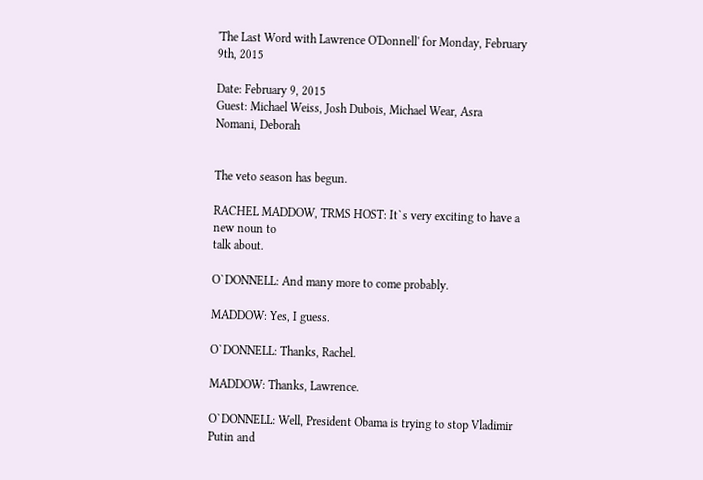'The Last Word with Lawrence O'Donnell' for Monday, February 9th, 2015

Date: February 9, 2015
Guest: Michael Weiss, Josh Dubois, Michael Wear, Asra Nomani, Deborah


The veto season has begun.

RACHEL MADDOW, TRMS HOST: It`s very exciting to have a new noun to
talk about.

O`DONNELL: And many more to come probably.

MADDOW: Yes, I guess.

O`DONNELL: Thanks, Rachel.

MADDOW: Thanks, Lawrence.

O`DONNELL: Well, President Obama is trying to stop Vladimir Putin and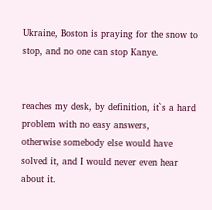Ukraine, Boston is praying for the snow to stop, and no one can stop Kanye.


reaches my desk, by definition, it`s a hard problem with no easy answers,
otherwise somebody else would have solved it, and I would never even hear
about it.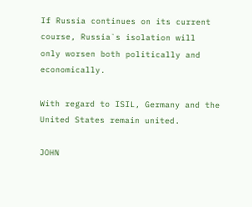If Russia continues on its current course, Russia`s isolation will
only worsen both politically and economically.

With regard to ISIL, Germany and the United States remain united.

JOHN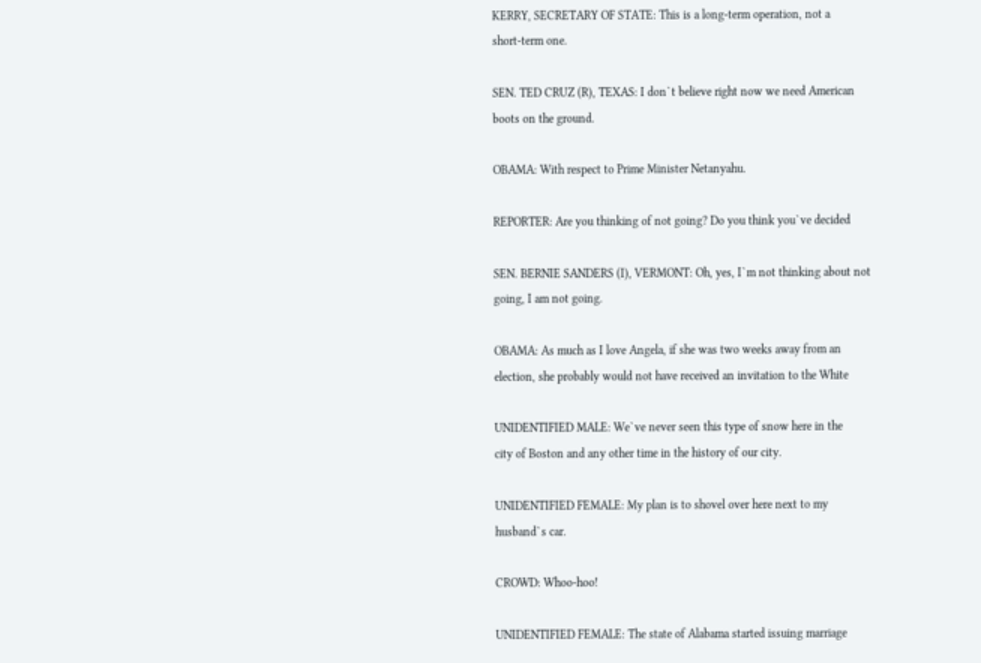KERRY, SECRETARY OF STATE: This is a long-term operation, not a
short-term one.

SEN. TED CRUZ (R), TEXAS: I don`t believe right now we need American
boots on the ground.

OBAMA: With respect to Prime Minister Netanyahu.

REPORTER: Are you thinking of not going? Do you think you`ve decided

SEN. BERNIE SANDERS (I), VERMONT: Oh, yes, I`m not thinking about not
going, I am not going.

OBAMA: As much as I love Angela, if she was two weeks away from an
election, she probably would not have received an invitation to the White

UNIDENTIFIED MALE: We`ve never seen this type of snow here in the
city of Boston and any other time in the history of our city.

UNIDENTIFIED FEMALE: My plan is to shovel over here next to my
husband`s car.

CROWD: Whoo-hoo!

UNIDENTIFIED FEMALE: The state of Alabama started issuing marriage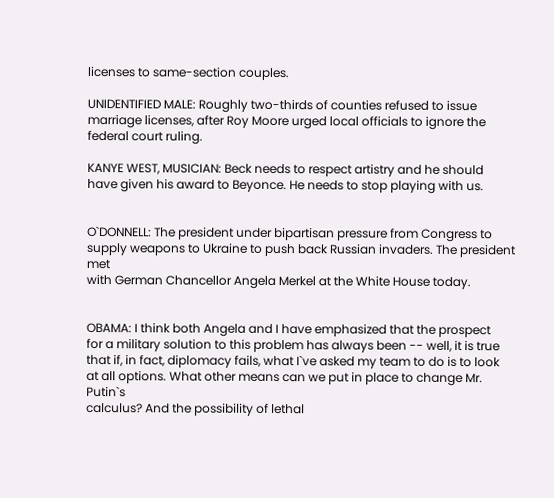licenses to same-section couples.

UNIDENTIFIED MALE: Roughly two-thirds of counties refused to issue
marriage licenses, after Roy Moore urged local officials to ignore the
federal court ruling.

KANYE WEST, MUSICIAN: Beck needs to respect artistry and he should
have given his award to Beyonce. He needs to stop playing with us.


O`DONNELL: The president under bipartisan pressure from Congress to
supply weapons to Ukraine to push back Russian invaders. The president met
with German Chancellor Angela Merkel at the White House today.


OBAMA: I think both Angela and I have emphasized that the prospect
for a military solution to this problem has always been -- well, it is true
that if, in fact, diplomacy fails, what I`ve asked my team to do is to look
at all options. What other means can we put in place to change Mr. Putin`s
calculus? And the possibility of lethal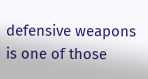defensive weapons is one of those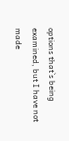options that`s being examined, but I have not made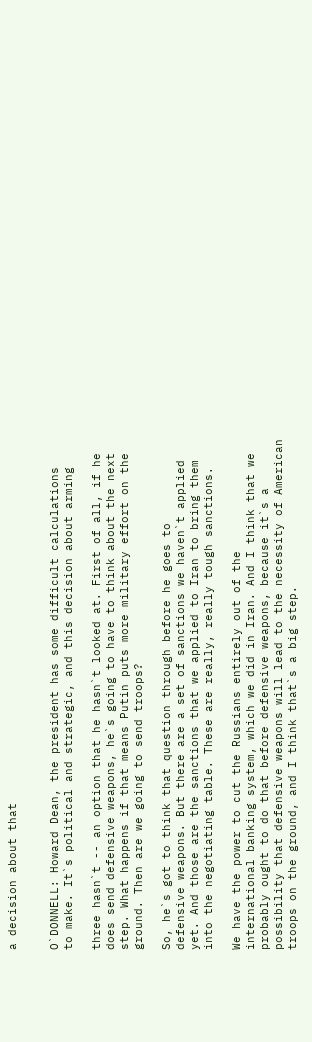a decision about that


O`DONNELL: Howard Dean, the president has some difficult calculations
to make. It`s political and strategic, and this decision about arming

three hasn`t -- an option that he hasn`t looked at. First of all, if he
does send defensive weapons, he`s going to have to think about the next
step. What happens if that means Putin puts more military effort on the
ground. Then are we going to send troops?

So, he`s got to think that question through before he goes to
defensive weapons. But there are a set of sanctions we haven`t applied
yet. And those are the sanctions that we applied to Iran to bring them
into the negotiating table. These are really, really tough sanctions.

We have the power to cut the Russians entirely out of the
international banking system, which we did in Iran. And I think that we
probably ought to do that before defensive weapons, because it`s a
possibility that defensive weapons will lead to the necessity of American
troops on the ground, and I think that`s a big step.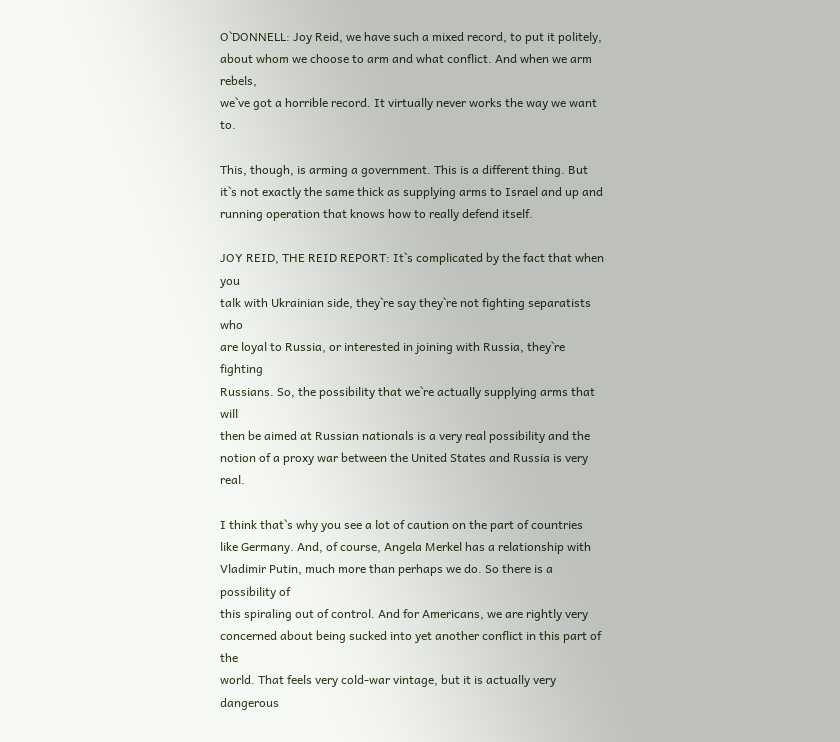O`DONNELL: Joy Reid, we have such a mixed record, to put it politely,
about whom we choose to arm and what conflict. And when we arm rebels,
we`ve got a horrible record. It virtually never works the way we want to.

This, though, is arming a government. This is a different thing. But
it`s not exactly the same thick as supplying arms to Israel and up and
running operation that knows how to really defend itself.

JOY REID, THE REID REPORT: It`s complicated by the fact that when you
talk with Ukrainian side, they`re say they`re not fighting separatists who
are loyal to Russia, or interested in joining with Russia, they`re fighting
Russians. So, the possibility that we`re actually supplying arms that will
then be aimed at Russian nationals is a very real possibility and the
notion of a proxy war between the United States and Russia is very real.

I think that`s why you see a lot of caution on the part of countries
like Germany. And, of course, Angela Merkel has a relationship with
Vladimir Putin, much more than perhaps we do. So there is a possibility of
this spiraling out of control. And for Americans, we are rightly very
concerned about being sucked into yet another conflict in this part of the
world. That feels very cold-war vintage, but it is actually very dangerous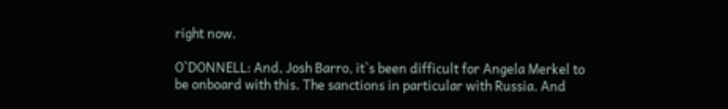right now.

O`DONNELL: And, Josh Barro, it`s been difficult for Angela Merkel to
be onboard with this. The sanctions in particular with Russia. And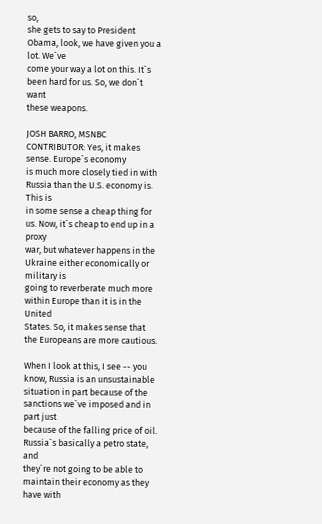so,
she gets to say to President Obama, look, we have given you a lot. We`ve
come your way a lot on this. It`s been hard for us. So, we don`t want
these weapons.

JOSH BARRO, MSNBC CONTRIBUTOR: Yes, it makes sense. Europe`s economy
is much more closely tied in with Russia than the U.S. economy is. This is
in some sense a cheap thing for us. Now, it`s cheap to end up in a proxy
war, but whatever happens in the Ukraine either economically or military is
going to reverberate much more within Europe than it is in the United
States. So, it makes sense that the Europeans are more cautious.

When I look at this, I see -- you know, Russia is an unsustainable
situation in part because of the sanctions we`ve imposed and in part just
because of the falling price of oil. Russia`s basically a petro state, and
they`re not going to be able to maintain their economy as they have with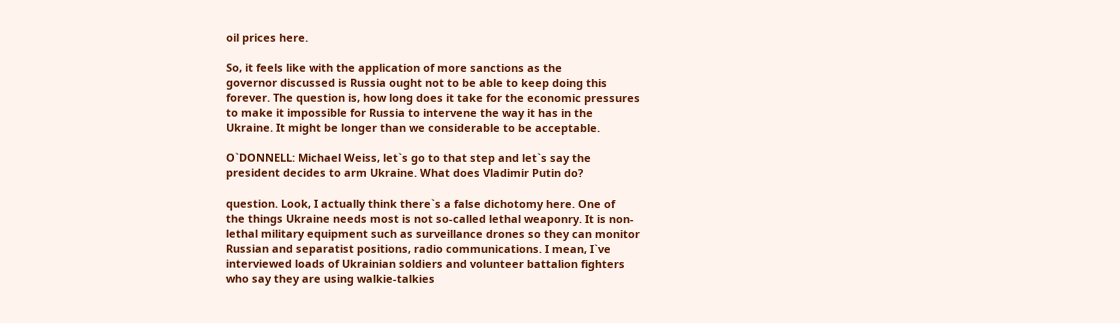oil prices here.

So, it feels like with the application of more sanctions as the
governor discussed is Russia ought not to be able to keep doing this
forever. The question is, how long does it take for the economic pressures
to make it impossible for Russia to intervene the way it has in the
Ukraine. It might be longer than we considerable to be acceptable.

O`DONNELL: Michael Weiss, let`s go to that step and let`s say the
president decides to arm Ukraine. What does Vladimir Putin do?

question. Look, I actually think there`s a false dichotomy here. One of
the things Ukraine needs most is not so-called lethal weaponry. It is non-
lethal military equipment such as surveillance drones so they can monitor
Russian and separatist positions, radio communications. I mean, I`ve
interviewed loads of Ukrainian soldiers and volunteer battalion fighters
who say they are using walkie-talkies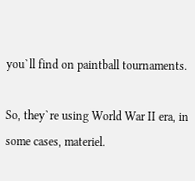you`ll find on paintball tournaments.

So, they`re using World War II era, in some cases, materiel.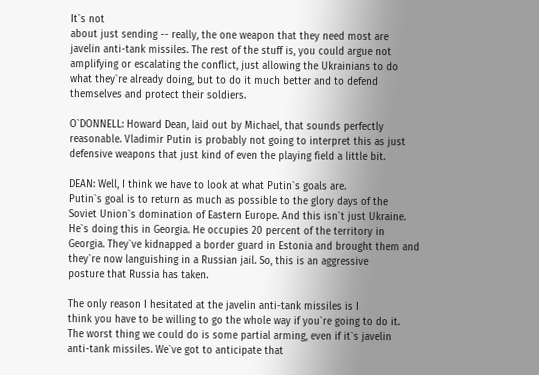It`s not
about just sending -- really, the one weapon that they need most are
javelin anti-tank missiles. The rest of the stuff is, you could argue not
amplifying or escalating the conflict, just allowing the Ukrainians to do
what they`re already doing, but to do it much better and to defend
themselves and protect their soldiers.

O`DONNELL: Howard Dean, laid out by Michael, that sounds perfectly
reasonable. Vladimir Putin is probably not going to interpret this as just
defensive weapons that just kind of even the playing field a little bit.

DEAN: Well, I think we have to look at what Putin`s goals are.
Putin`s goal is to return as much as possible to the glory days of the
Soviet Union`s domination of Eastern Europe. And this isn`t just Ukraine.
He`s doing this in Georgia. He occupies 20 percent of the territory in
Georgia. They`ve kidnapped a border guard in Estonia and brought them and
they`re now languishing in a Russian jail. So, this is an aggressive
posture that Russia has taken.

The only reason I hesitated at the javelin anti-tank missiles is I
think you have to be willing to go the whole way if you`re going to do it.
The worst thing we could do is some partial arming, even if it`s javelin
anti-tank missiles. We`ve got to anticipate that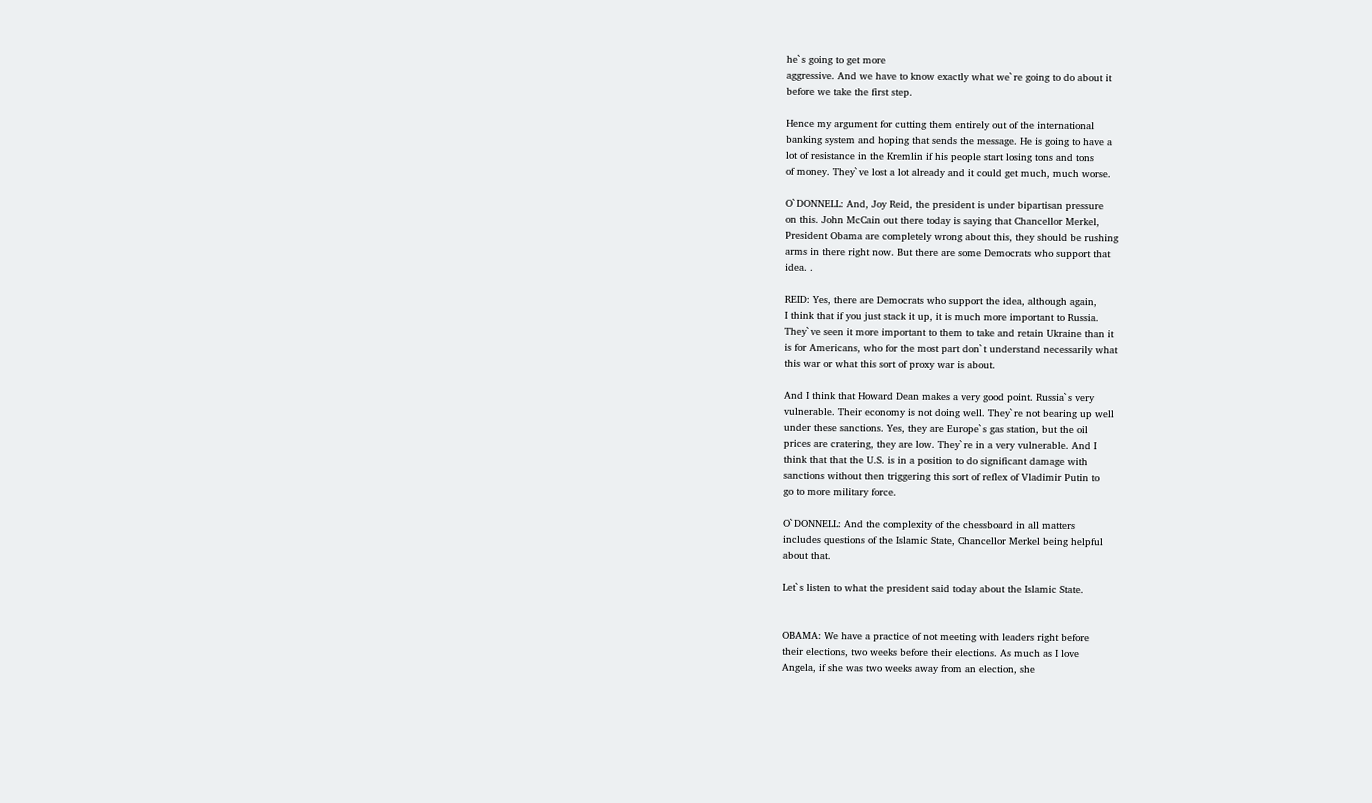he`s going to get more
aggressive. And we have to know exactly what we`re going to do about it
before we take the first step.

Hence my argument for cutting them entirely out of the international
banking system and hoping that sends the message. He is going to have a
lot of resistance in the Kremlin if his people start losing tons and tons
of money. They`ve lost a lot already and it could get much, much worse.

O`DONNELL: And, Joy Reid, the president is under bipartisan pressure
on this. John McCain out there today is saying that Chancellor Merkel,
President Obama are completely wrong about this, they should be rushing
arms in there right now. But there are some Democrats who support that
idea. .

REID: Yes, there are Democrats who support the idea, although again,
I think that if you just stack it up, it is much more important to Russia.
They`ve seen it more important to them to take and retain Ukraine than it
is for Americans, who for the most part don`t understand necessarily what
this war or what this sort of proxy war is about.

And I think that Howard Dean makes a very good point. Russia`s very
vulnerable. Their economy is not doing well. They`re not bearing up well
under these sanctions. Yes, they are Europe`s gas station, but the oil
prices are cratering, they are low. They`re in a very vulnerable. And I
think that that the U.S. is in a position to do significant damage with
sanctions without then triggering this sort of reflex of Vladimir Putin to
go to more military force.

O`DONNELL: And the complexity of the chessboard in all matters
includes questions of the Islamic State, Chancellor Merkel being helpful
about that.

Let`s listen to what the president said today about the Islamic State.


OBAMA: We have a practice of not meeting with leaders right before
their elections, two weeks before their elections. As much as I love
Angela, if she was two weeks away from an election, she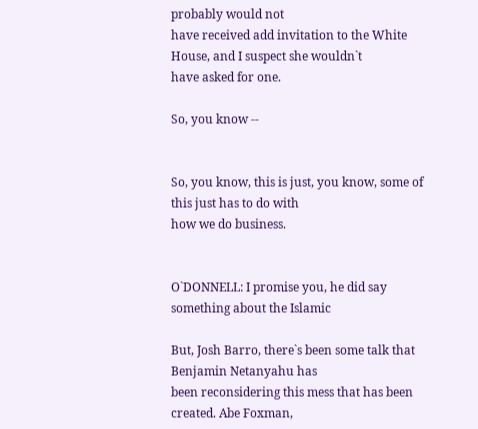probably would not
have received add invitation to the White House, and I suspect she wouldn`t
have asked for one.

So, you know --


So, you know, this is just, you know, some of this just has to do with
how we do business.


O`DONNELL: I promise you, he did say something about the Islamic

But, Josh Barro, there`s been some talk that Benjamin Netanyahu has
been reconsidering this mess that has been created. Abe Foxman,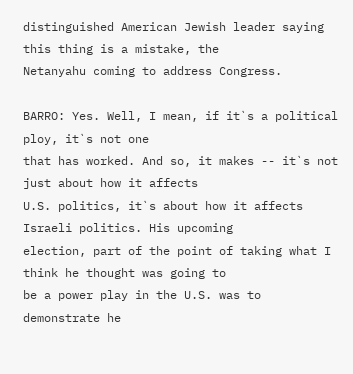distinguished American Jewish leader saying this thing is a mistake, the
Netanyahu coming to address Congress.

BARRO: Yes. Well, I mean, if it`s a political ploy, it`s not one
that has worked. And so, it makes -- it`s not just about how it affects
U.S. politics, it`s about how it affects Israeli politics. His upcoming
election, part of the point of taking what I think he thought was going to
be a power play in the U.S. was to demonstrate he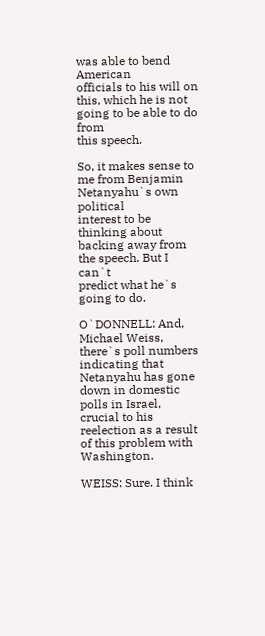was able to bend American
officials to his will on this, which he is not going to be able to do from
this speech.

So, it makes sense to me from Benjamin Netanyahu`s own political
interest to be thinking about backing away from the speech. But I can`t
predict what he`s going to do.

O`DONNELL: And, Michael Weiss, there`s poll numbers indicating that
Netanyahu has gone down in domestic polls in Israel, crucial to his
reelection as a result of this problem with Washington.

WEISS: Sure. I think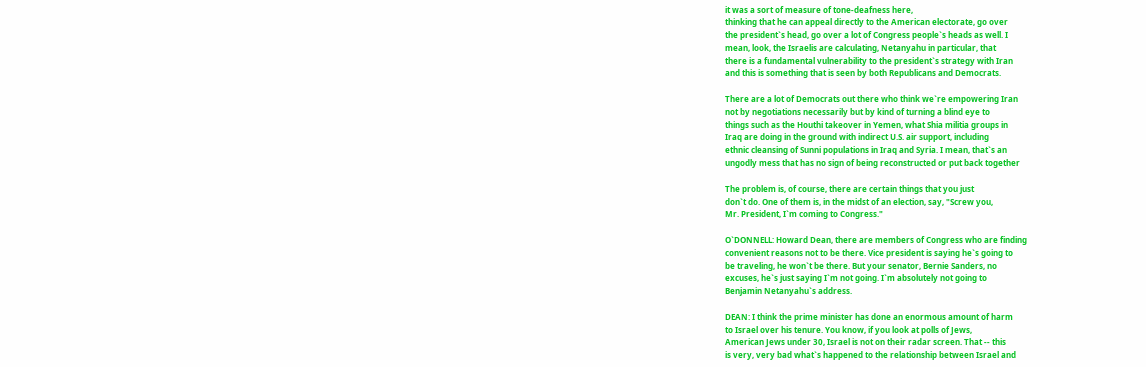it was a sort of measure of tone-deafness here,
thinking that he can appeal directly to the American electorate, go over
the president`s head, go over a lot of Congress people`s heads as well. I
mean, look, the Israelis are calculating, Netanyahu in particular, that
there is a fundamental vulnerability to the president`s strategy with Iran
and this is something that is seen by both Republicans and Democrats.

There are a lot of Democrats out there who think we`re empowering Iran
not by negotiations necessarily but by kind of turning a blind eye to
things such as the Houthi takeover in Yemen, what Shia militia groups in
Iraq are doing in the ground with indirect U.S. air support, including
ethnic cleansing of Sunni populations in Iraq and Syria. I mean, that`s an
ungodly mess that has no sign of being reconstructed or put back together

The problem is, of course, there are certain things that you just
don`t do. One of them is, in the midst of an election, say, "Screw you,
Mr. President, I`m coming to Congress."

O`DONNELL: Howard Dean, there are members of Congress who are finding
convenient reasons not to be there. Vice president is saying he`s going to
be traveling, he won`t be there. But your senator, Bernie Sanders, no
excuses, he`s just saying I`m not going. I`m absolutely not going to
Benjamin Netanyahu`s address.

DEAN: I think the prime minister has done an enormous amount of harm
to Israel over his tenure. You know, if you look at polls of Jews,
American Jews under 30, Israel is not on their radar screen. That -- this
is very, very bad what`s happened to the relationship between Israel and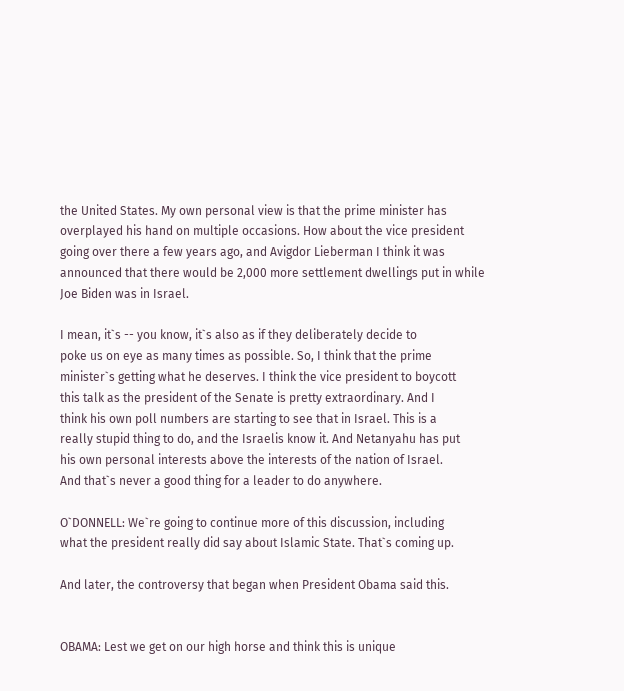the United States. My own personal view is that the prime minister has
overplayed his hand on multiple occasions. How about the vice president
going over there a few years ago, and Avigdor Lieberman I think it was
announced that there would be 2,000 more settlement dwellings put in while
Joe Biden was in Israel.

I mean, it`s -- you know, it`s also as if they deliberately decide to
poke us on eye as many times as possible. So, I think that the prime
minister`s getting what he deserves. I think the vice president to boycott
this talk as the president of the Senate is pretty extraordinary. And I
think his own poll numbers are starting to see that in Israel. This is a
really stupid thing to do, and the Israelis know it. And Netanyahu has put
his own personal interests above the interests of the nation of Israel.
And that`s never a good thing for a leader to do anywhere.

O`DONNELL: We`re going to continue more of this discussion, including
what the president really did say about Islamic State. That`s coming up.

And later, the controversy that began when President Obama said this.


OBAMA: Lest we get on our high horse and think this is unique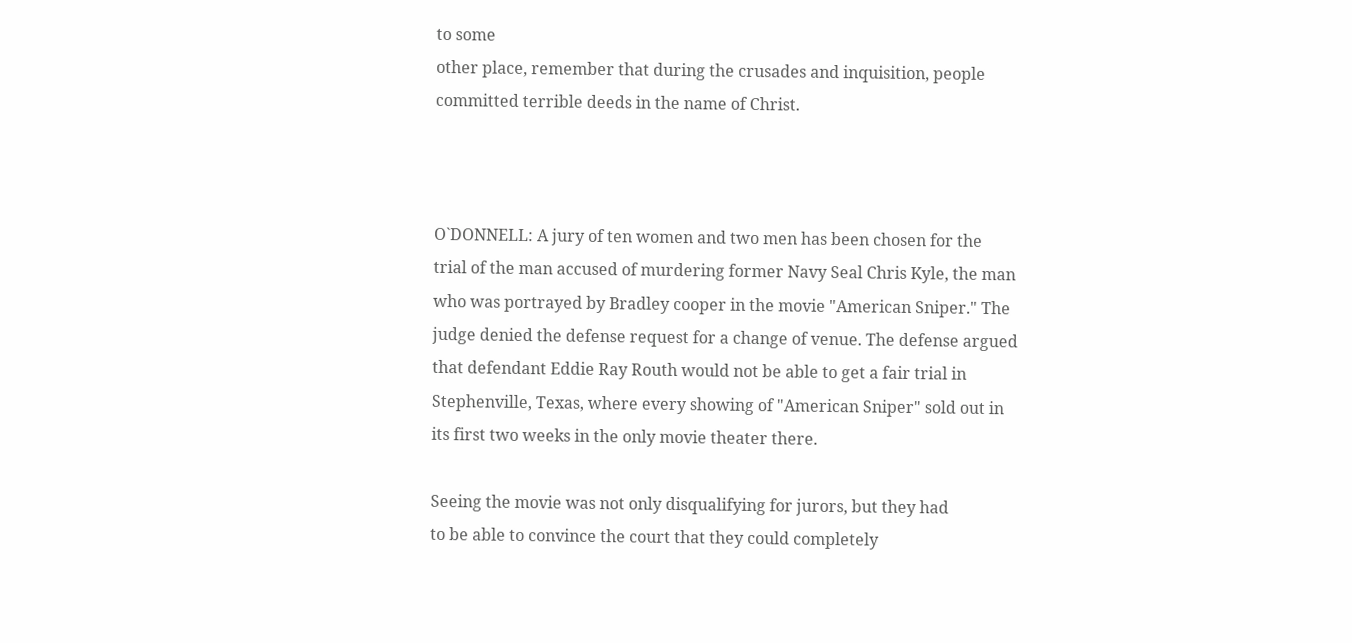to some
other place, remember that during the crusades and inquisition, people
committed terrible deeds in the name of Christ.



O`DONNELL: A jury of ten women and two men has been chosen for the
trial of the man accused of murdering former Navy Seal Chris Kyle, the man
who was portrayed by Bradley cooper in the movie "American Sniper." The
judge denied the defense request for a change of venue. The defense argued
that defendant Eddie Ray Routh would not be able to get a fair trial in
Stephenville, Texas, where every showing of "American Sniper" sold out in
its first two weeks in the only movie theater there.

Seeing the movie was not only disqualifying for jurors, but they had
to be able to convince the court that they could completely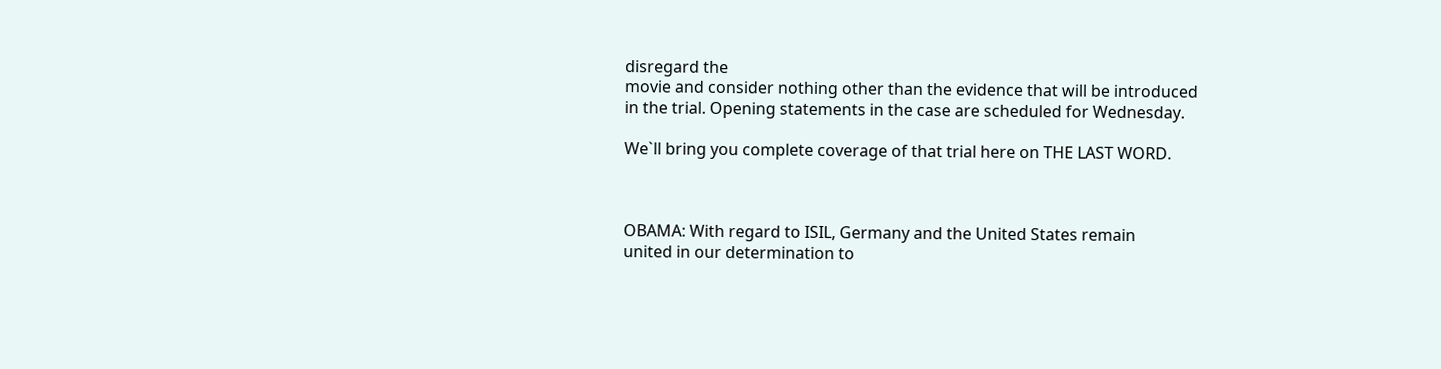disregard the
movie and consider nothing other than the evidence that will be introduced
in the trial. Opening statements in the case are scheduled for Wednesday.

We`ll bring you complete coverage of that trial here on THE LAST WORD.



OBAMA: With regard to ISIL, Germany and the United States remain
united in our determination to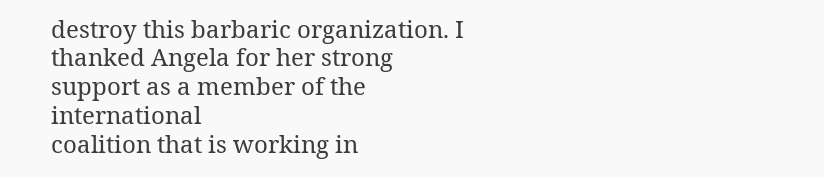destroy this barbaric organization. I
thanked Angela for her strong support as a member of the international
coalition that is working in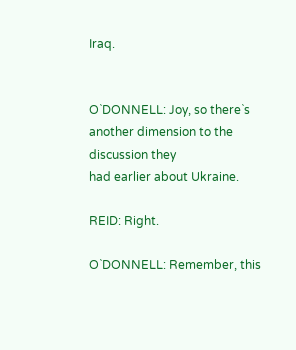Iraq.


O`DONNELL: Joy, so there`s another dimension to the discussion they
had earlier about Ukraine.

REID: Right.

O`DONNELL: Remember, this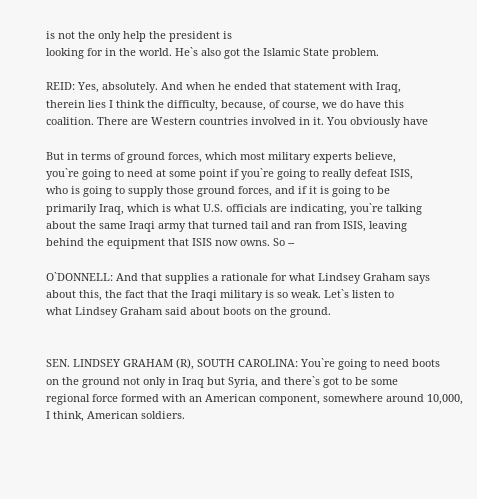is not the only help the president is
looking for in the world. He`s also got the Islamic State problem.

REID: Yes, absolutely. And when he ended that statement with Iraq,
therein lies I think the difficulty, because, of course, we do have this
coalition. There are Western countries involved in it. You obviously have

But in terms of ground forces, which most military experts believe,
you`re going to need at some point if you`re going to really defeat ISIS,
who is going to supply those ground forces, and if it is going to be
primarily Iraq, which is what U.S. officials are indicating, you`re talking
about the same Iraqi army that turned tail and ran from ISIS, leaving
behind the equipment that ISIS now owns. So --

O`DONNELL: And that supplies a rationale for what Lindsey Graham says
about this, the fact that the Iraqi military is so weak. Let`s listen to
what Lindsey Graham said about boots on the ground.


SEN. LINDSEY GRAHAM (R), SOUTH CAROLINA: You`re going to need boots
on the ground not only in Iraq but Syria, and there`s got to be some
regional force formed with an American component, somewhere around 10,000,
I think, American soldiers.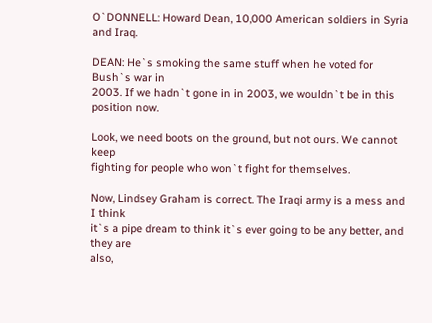O`DONNELL: Howard Dean, 10,000 American soldiers in Syria and Iraq.

DEAN: He`s smoking the same stuff when he voted for Bush`s war in
2003. If we hadn`t gone in in 2003, we wouldn`t be in this position now.

Look, we need boots on the ground, but not ours. We cannot keep
fighting for people who won`t fight for themselves.

Now, Lindsey Graham is correct. The Iraqi army is a mess and I think
it`s a pipe dream to think it`s ever going to be any better, and they are
also,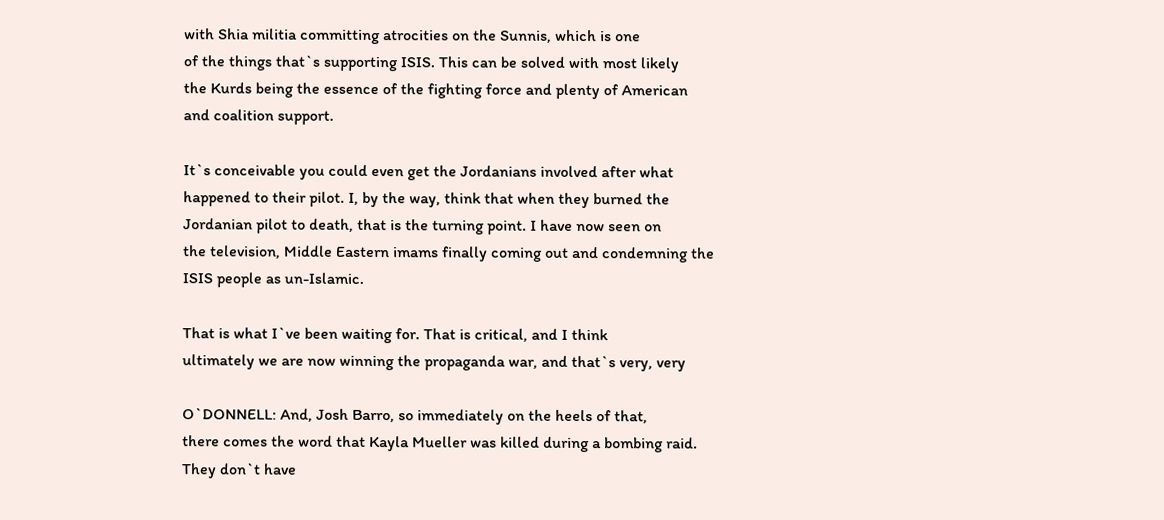with Shia militia committing atrocities on the Sunnis, which is one
of the things that`s supporting ISIS. This can be solved with most likely
the Kurds being the essence of the fighting force and plenty of American
and coalition support.

It`s conceivable you could even get the Jordanians involved after what
happened to their pilot. I, by the way, think that when they burned the
Jordanian pilot to death, that is the turning point. I have now seen on
the television, Middle Eastern imams finally coming out and condemning the
ISIS people as un-Islamic.

That is what I`ve been waiting for. That is critical, and I think
ultimately we are now winning the propaganda war, and that`s very, very

O`DONNELL: And, Josh Barro, so immediately on the heels of that,
there comes the word that Kayla Mueller was killed during a bombing raid.
They don`t have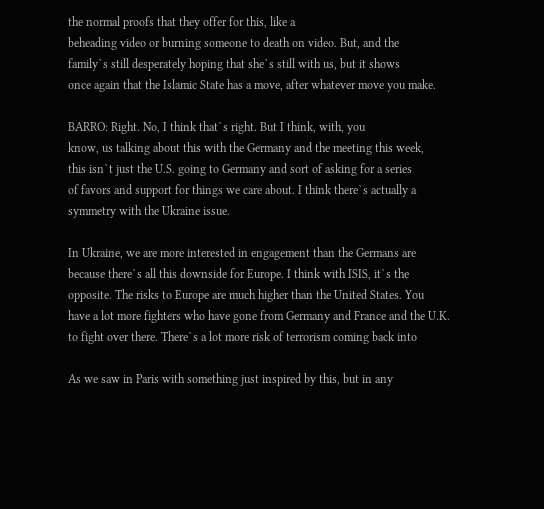the normal proofs that they offer for this, like a
beheading video or burning someone to death on video. But, and the
family`s still desperately hoping that she`s still with us, but it shows
once again that the Islamic State has a move, after whatever move you make.

BARRO: Right. No, I think that`s right. But I think, with, you
know, us talking about this with the Germany and the meeting this week,
this isn`t just the U.S. going to Germany and sort of asking for a series
of favors and support for things we care about. I think there`s actually a
symmetry with the Ukraine issue.

In Ukraine, we are more interested in engagement than the Germans are
because there`s all this downside for Europe. I think with ISIS, it`s the
opposite. The risks to Europe are much higher than the United States. You
have a lot more fighters who have gone from Germany and France and the U.K.
to fight over there. There`s a lot more risk of terrorism coming back into

As we saw in Paris with something just inspired by this, but in any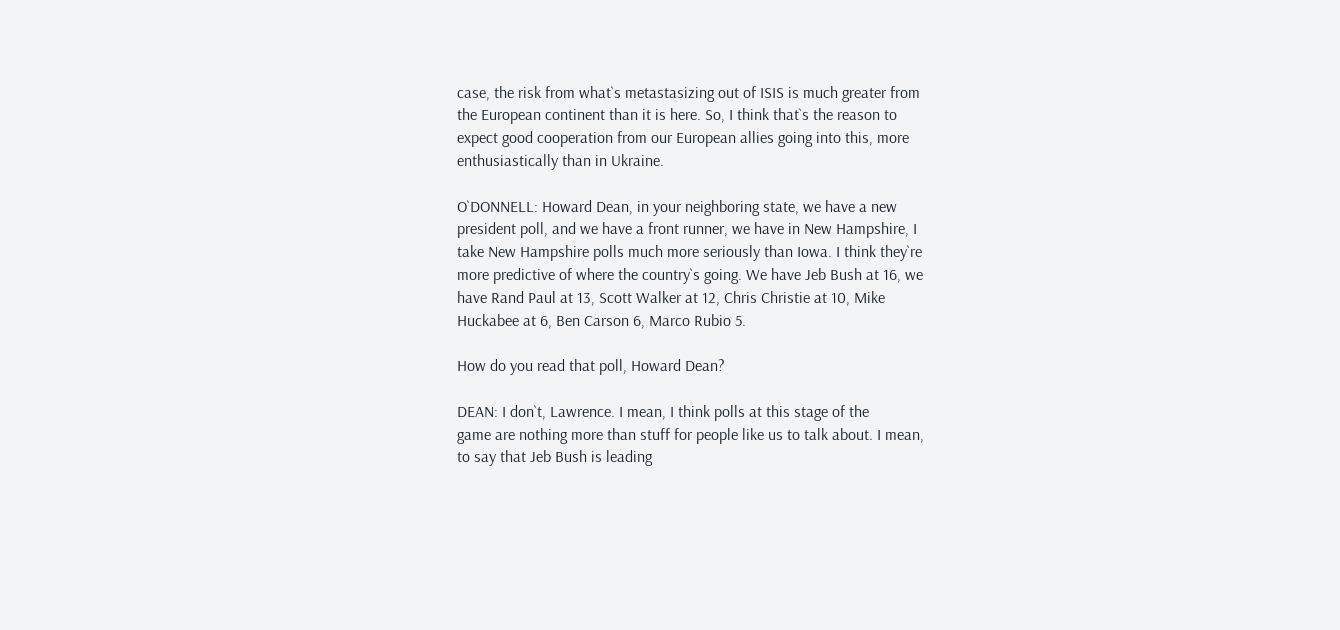case, the risk from what`s metastasizing out of ISIS is much greater from
the European continent than it is here. So, I think that`s the reason to
expect good cooperation from our European allies going into this, more
enthusiastically than in Ukraine.

O`DONNELL: Howard Dean, in your neighboring state, we have a new
president poll, and we have a front runner, we have in New Hampshire, I
take New Hampshire polls much more seriously than Iowa. I think they`re
more predictive of where the country`s going. We have Jeb Bush at 16, we
have Rand Paul at 13, Scott Walker at 12, Chris Christie at 10, Mike
Huckabee at 6, Ben Carson 6, Marco Rubio 5.

How do you read that poll, Howard Dean?

DEAN: I don`t, Lawrence. I mean, I think polls at this stage of the
game are nothing more than stuff for people like us to talk about. I mean,
to say that Jeb Bush is leading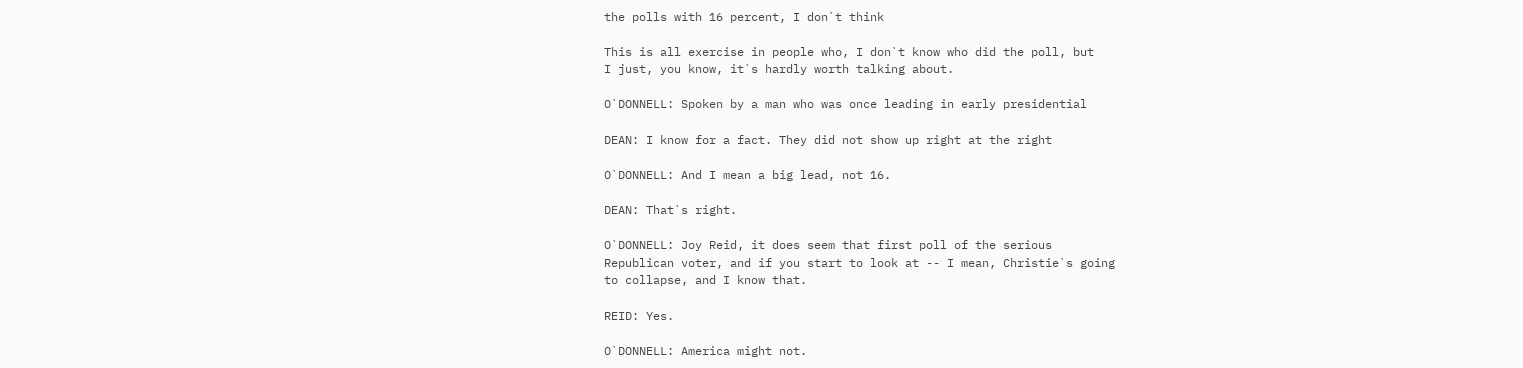the polls with 16 percent, I don`t think

This is all exercise in people who, I don`t know who did the poll, but
I just, you know, it`s hardly worth talking about.

O`DONNELL: Spoken by a man who was once leading in early presidential

DEAN: I know for a fact. They did not show up right at the right

O`DONNELL: And I mean a big lead, not 16.

DEAN: That`s right.

O`DONNELL: Joy Reid, it does seem that first poll of the serious
Republican voter, and if you start to look at -- I mean, Christie`s going
to collapse, and I know that.

REID: Yes.

O`DONNELL: America might not.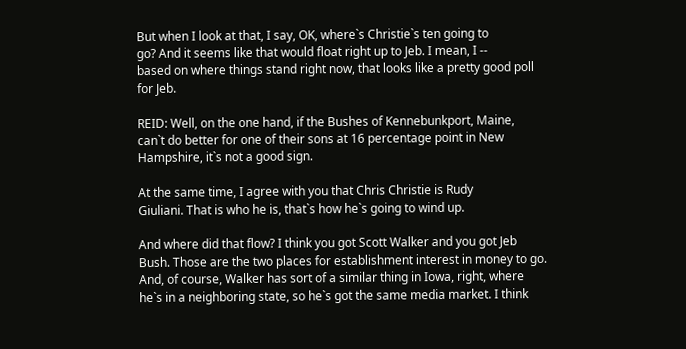But when I look at that, I say, OK, where`s Christie`s ten going to
go? And it seems like that would float right up to Jeb. I mean, I --
based on where things stand right now, that looks like a pretty good poll
for Jeb.

REID: Well, on the one hand, if the Bushes of Kennebunkport, Maine,
can`t do better for one of their sons at 16 percentage point in New
Hampshire, it`s not a good sign.

At the same time, I agree with you that Chris Christie is Rudy
Giuliani. That is who he is, that`s how he`s going to wind up.

And where did that flow? I think you got Scott Walker and you got Jeb
Bush. Those are the two places for establishment interest in money to go.
And, of course, Walker has sort of a similar thing in Iowa, right, where
he`s in a neighboring state, so he`s got the same media market. I think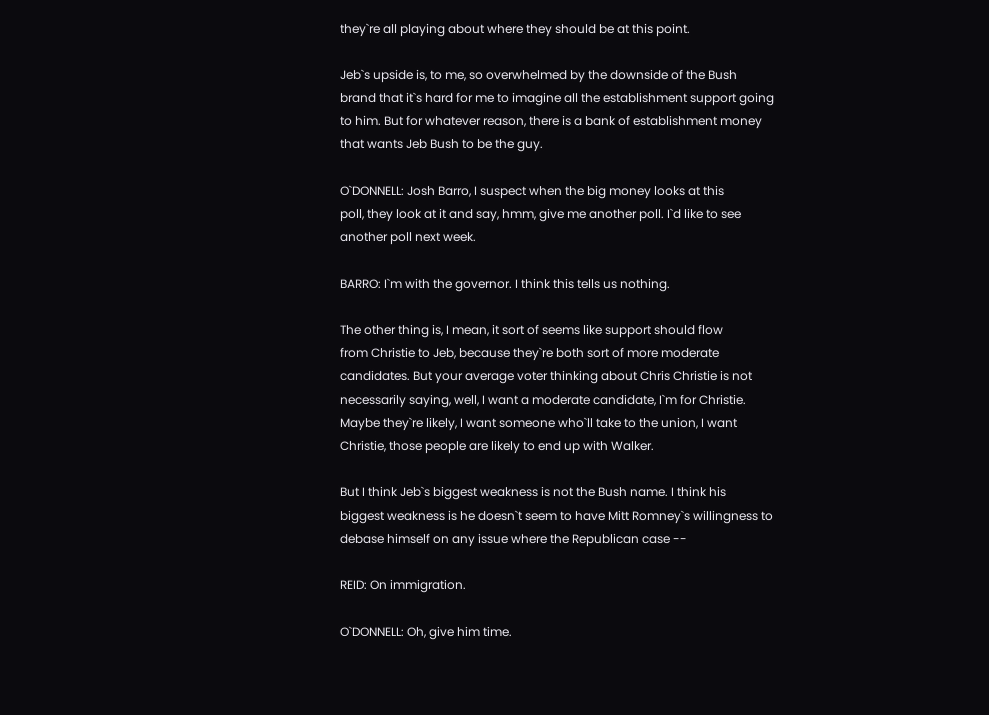they`re all playing about where they should be at this point.

Jeb`s upside is, to me, so overwhelmed by the downside of the Bush
brand that it`s hard for me to imagine all the establishment support going
to him. But for whatever reason, there is a bank of establishment money
that wants Jeb Bush to be the guy.

O`DONNELL: Josh Barro, I suspect when the big money looks at this
poll, they look at it and say, hmm, give me another poll. I`d like to see
another poll next week.

BARRO: I`m with the governor. I think this tells us nothing.

The other thing is, I mean, it sort of seems like support should flow
from Christie to Jeb, because they`re both sort of more moderate
candidates. But your average voter thinking about Chris Christie is not
necessarily saying, well, I want a moderate candidate, I`m for Christie.
Maybe they`re likely, I want someone who`ll take to the union, I want
Christie, those people are likely to end up with Walker.

But I think Jeb`s biggest weakness is not the Bush name. I think his
biggest weakness is he doesn`t seem to have Mitt Romney`s willingness to
debase himself on any issue where the Republican case --

REID: On immigration.

O`DONNELL: Oh, give him time.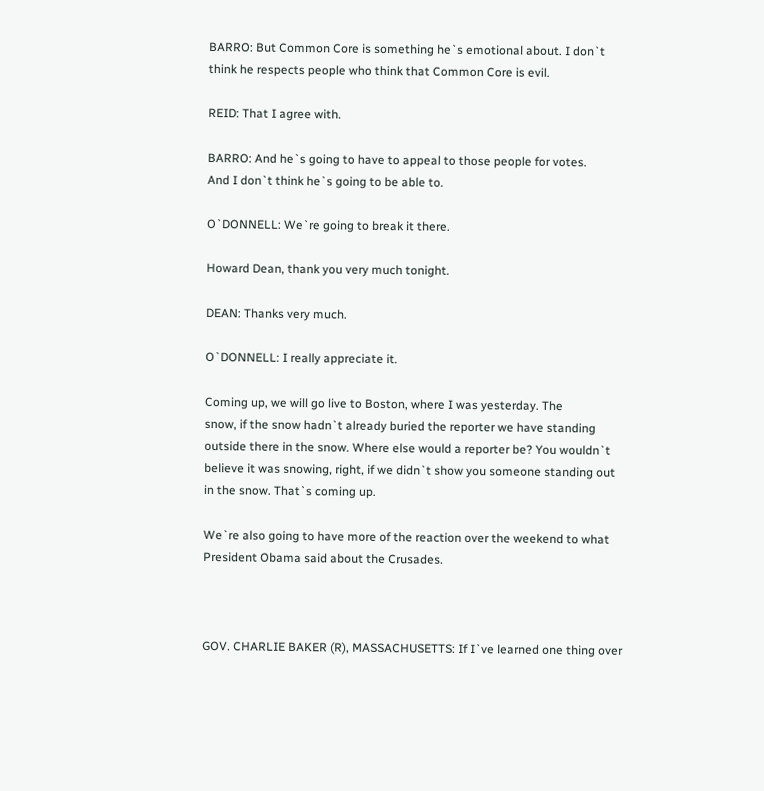BARRO: But Common Core is something he`s emotional about. I don`t
think he respects people who think that Common Core is evil.

REID: That I agree with.

BARRO: And he`s going to have to appeal to those people for votes.
And I don`t think he`s going to be able to.

O`DONNELL: We`re going to break it there.

Howard Dean, thank you very much tonight.

DEAN: Thanks very much.

O`DONNELL: I really appreciate it.

Coming up, we will go live to Boston, where I was yesterday. The
snow, if the snow hadn`t already buried the reporter we have standing
outside there in the snow. Where else would a reporter be? You wouldn`t
believe it was snowing, right, if we didn`t show you someone standing out
in the snow. That`s coming up.

We`re also going to have more of the reaction over the weekend to what
President Obama said about the Crusades.



GOV. CHARLIE BAKER (R), MASSACHUSETTS: If I`ve learned one thing over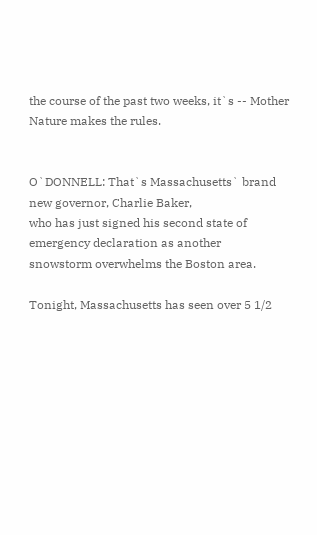the course of the past two weeks, it`s -- Mother Nature makes the rules.


O`DONNELL: That`s Massachusetts` brand new governor, Charlie Baker,
who has just signed his second state of emergency declaration as another
snowstorm overwhelms the Boston area.

Tonight, Massachusetts has seen over 5 1/2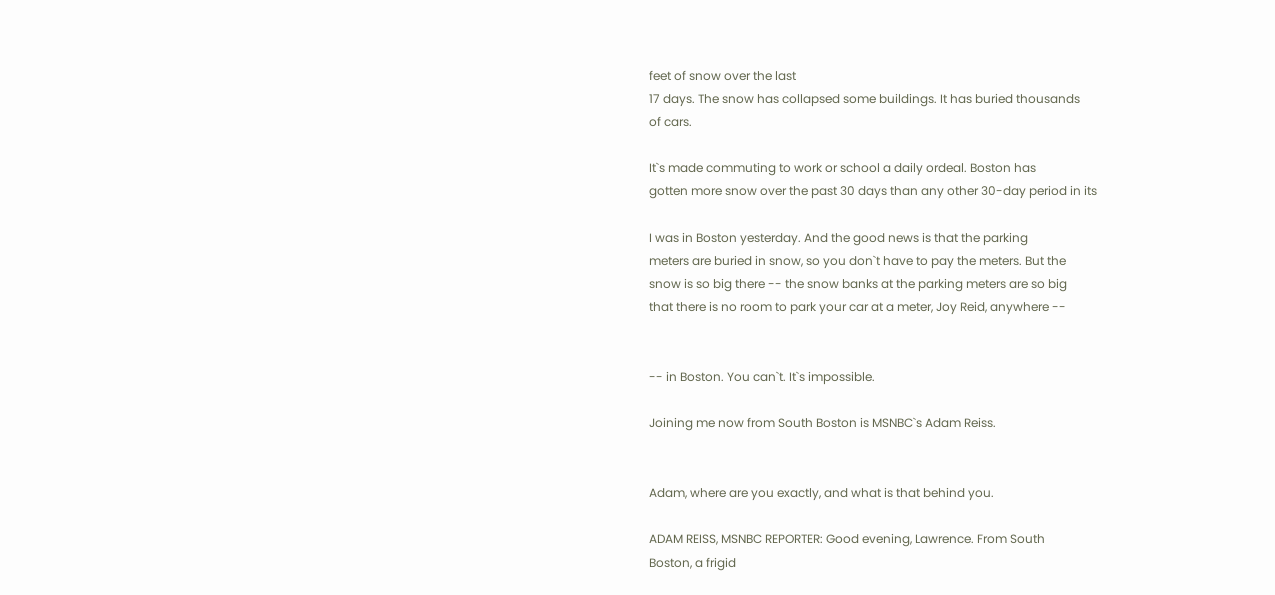feet of snow over the last
17 days. The snow has collapsed some buildings. It has buried thousands
of cars.

It`s made commuting to work or school a daily ordeal. Boston has
gotten more snow over the past 30 days than any other 30-day period in its

I was in Boston yesterday. And the good news is that the parking
meters are buried in snow, so you don`t have to pay the meters. But the
snow is so big there -- the snow banks at the parking meters are so big
that there is no room to park your car at a meter, Joy Reid, anywhere --


-- in Boston. You can`t. It`s impossible.

Joining me now from South Boston is MSNBC`s Adam Reiss.


Adam, where are you exactly, and what is that behind you.

ADAM REISS, MSNBC REPORTER: Good evening, Lawrence. From South
Boston, a frigid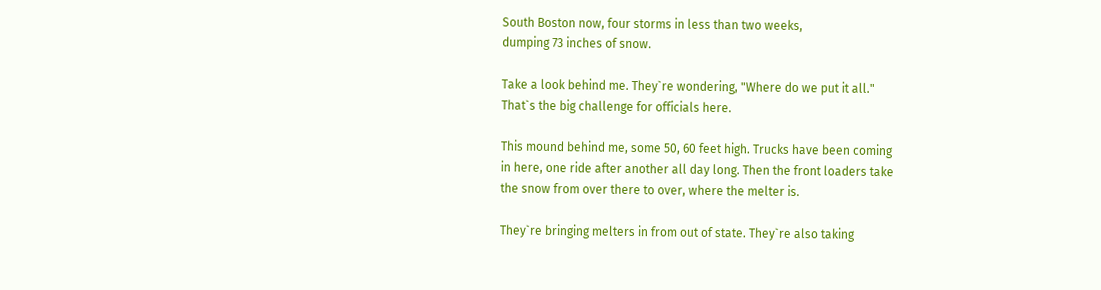South Boston now, four storms in less than two weeks,
dumping 73 inches of snow.

Take a look behind me. They`re wondering, "Where do we put it all."
That`s the big challenge for officials here.

This mound behind me, some 50, 60 feet high. Trucks have been coming
in here, one ride after another all day long. Then the front loaders take
the snow from over there to over, where the melter is.

They`re bringing melters in from out of state. They`re also taking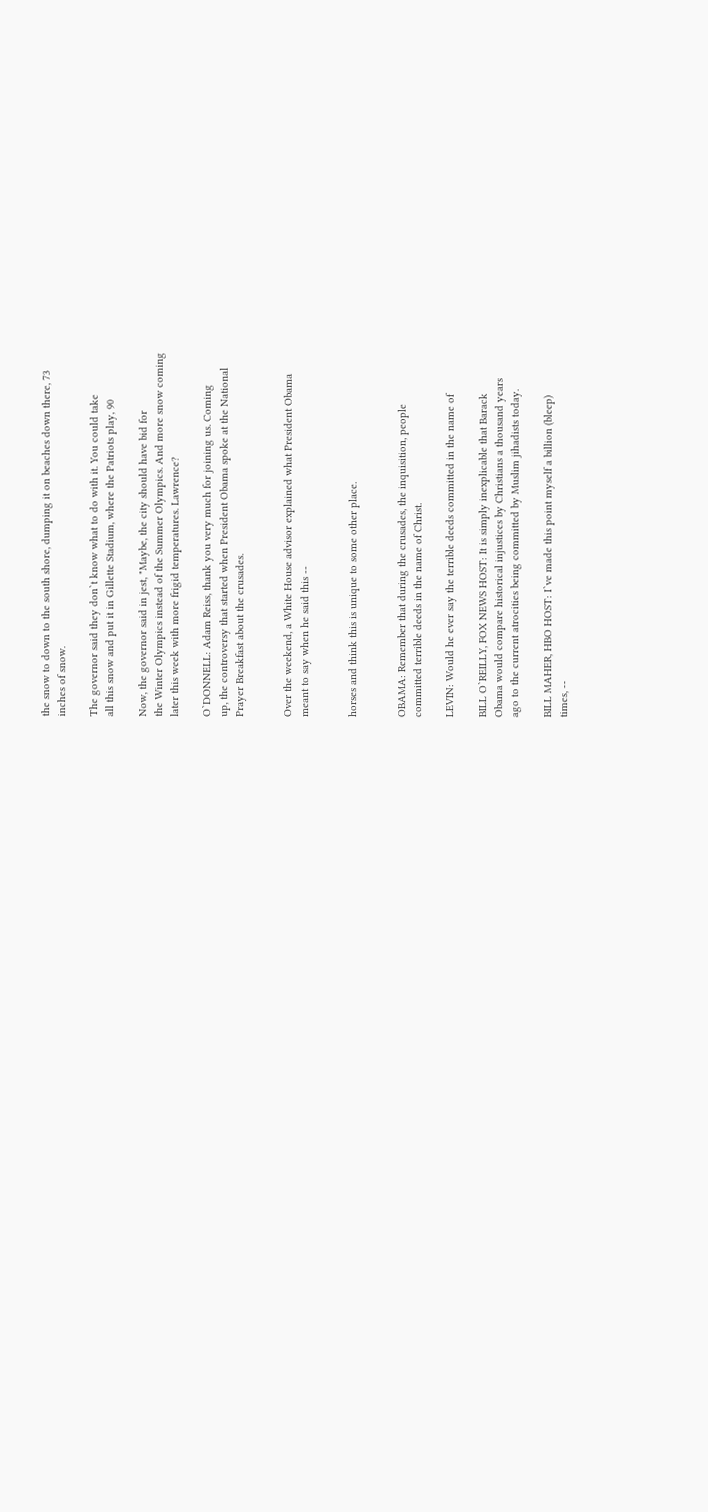the snow to down to the south shore, dumping it on beaches down there, 73
inches of snow.

The governor said they don`t know what to do with it. You could take
all this snow and put it in Gillette Stadium, where the Patriots play, 90

Now, the governor said in jest, "Maybe, the city should have bid for
the Winter Olympics instead of the Summer Olympics. And more snow coming
later this week with more frigid temperatures. Lawrence?

O`DONNELL: Adam Reiss, thank you very much for joining us. Coming
up, the controversy that started when President Obama spoke at the National
Prayer Breakfast about the crusades.


Over the weekend, a White House advisor explained what President Obama
meant to say when he said this --


horses and think this is unique to some other place.


OBAMA: Remember that during the crusades, the inquisition, people
committed terrible deeds in the name of Christ.

LEVIN: Would he ever say the terrible deeds committed in the name of

BILL O`REILLY, FOX NEWS HOST: It is simply inexplicable that Barack
Obama would compare historical injustices by Christians a thousand years
ago to the current atrocities being committed by Muslim jihadists today.

BILL MAHER, HBO HOST: I`ve made this point myself a billion (bleep)
times, --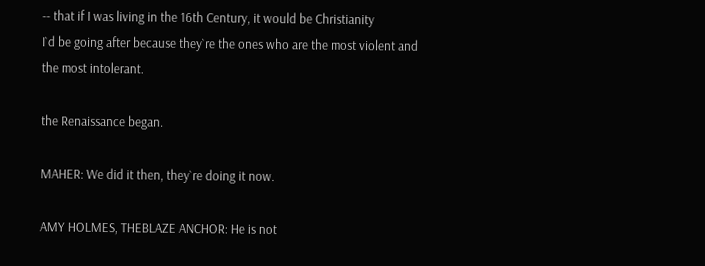-- that if I was living in the 16th Century, it would be Christianity
I`d be going after because they`re the ones who are the most violent and
the most intolerant.

the Renaissance began.

MAHER: We did it then, they`re doing it now.

AMY HOLMES, THEBLAZE ANCHOR: He is not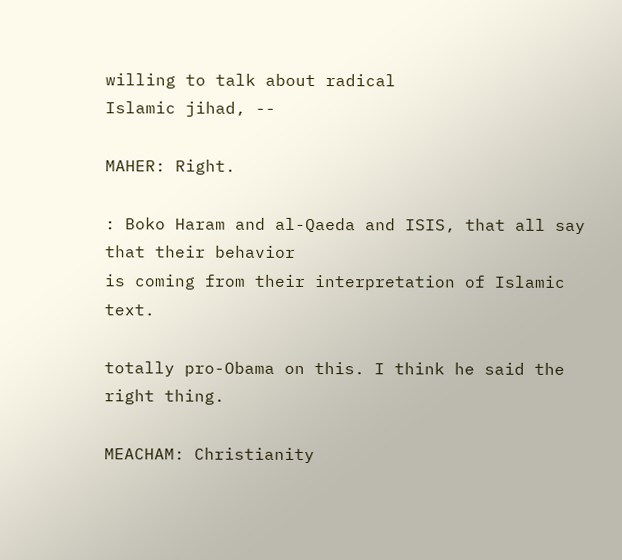willing to talk about radical
Islamic jihad, --

MAHER: Right.

: Boko Haram and al-Qaeda and ISIS, that all say that their behavior
is coming from their interpretation of Islamic text.

totally pro-Obama on this. I think he said the right thing.

MEACHAM: Christianity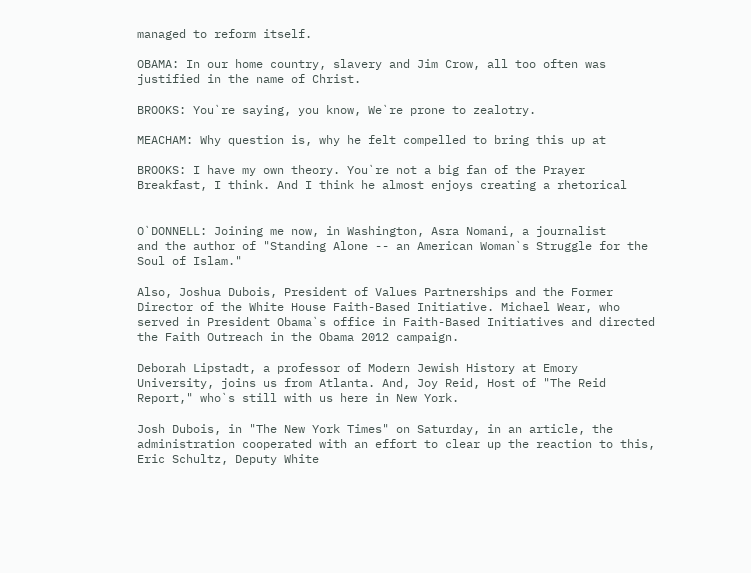managed to reform itself.

OBAMA: In our home country, slavery and Jim Crow, all too often was
justified in the name of Christ.

BROOKS: You`re saying, you know, We`re prone to zealotry.

MEACHAM: Why question is, why he felt compelled to bring this up at

BROOKS: I have my own theory. You`re not a big fan of the Prayer
Breakfast, I think. And I think he almost enjoys creating a rhetorical


O`DONNELL: Joining me now, in Washington, Asra Nomani, a journalist
and the author of "Standing Alone -- an American Woman`s Struggle for the
Soul of Islam."

Also, Joshua Dubois, President of Values Partnerships and the Former
Director of the White House Faith-Based Initiative. Michael Wear, who
served in President Obama`s office in Faith-Based Initiatives and directed
the Faith Outreach in the Obama 2012 campaign.

Deborah Lipstadt, a professor of Modern Jewish History at Emory
University, joins us from Atlanta. And, Joy Reid, Host of "The Reid
Report," who`s still with us here in New York.

Josh Dubois, in "The New York Times" on Saturday, in an article, the
administration cooperated with an effort to clear up the reaction to this,
Eric Schultz, Deputy White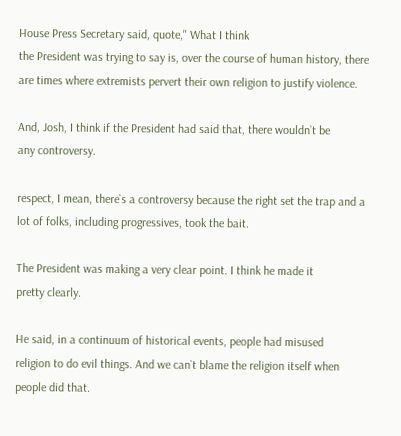House Press Secretary said, quote," What I think
the President was trying to say is, over the course of human history, there
are times where extremists pervert their own religion to justify violence.

And, Josh, I think if the President had said that, there wouldn`t be
any controversy.

respect, I mean, there`s a controversy because the right set the trap and a
lot of folks, including progressives, took the bait.

The President was making a very clear point. I think he made it
pretty clearly.

He said, in a continuum of historical events, people had misused
religion to do evil things. And we can`t blame the religion itself when
people did that.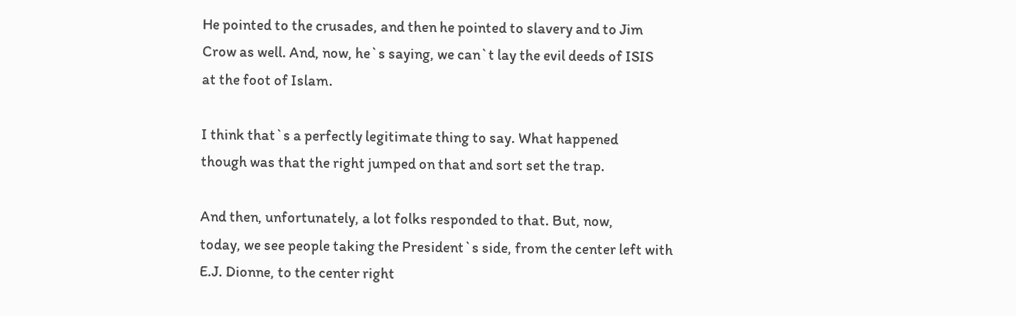He pointed to the crusades, and then he pointed to slavery and to Jim
Crow as well. And, now, he`s saying, we can`t lay the evil deeds of ISIS
at the foot of Islam.

I think that`s a perfectly legitimate thing to say. What happened
though was that the right jumped on that and sort set the trap.

And then, unfortunately, a lot folks responded to that. But, now,
today, we see people taking the President`s side, from the center left with
E.J. Dionne, to the center right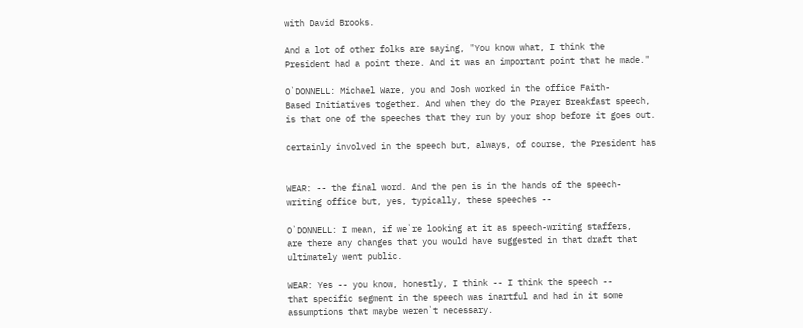with David Brooks.

And a lot of other folks are saying, "You know what, I think the
President had a point there. And it was an important point that he made."

O`DONNELL: Michael Ware, you and Josh worked in the office Faith-
Based Initiatives together. And when they do the Prayer Breakfast speech,
is that one of the speeches that they run by your shop before it goes out.

certainly involved in the speech but, always, of course, the President has


WEAR: -- the final word. And the pen is in the hands of the speech-
writing office but, yes, typically, these speeches --

O`DONNELL: I mean, if we`re looking at it as speech-writing staffers,
are there any changes that you would have suggested in that draft that
ultimately went public.

WEAR: Yes -- you know, honestly, I think -- I think the speech --
that specific segment in the speech was inartful and had in it some
assumptions that maybe weren`t necessary.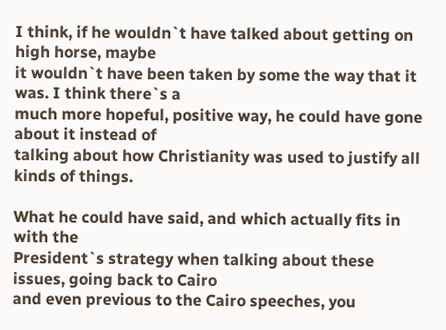I think, if he wouldn`t have talked about getting on high horse, maybe
it wouldn`t have been taken by some the way that it was. I think there`s a
much more hopeful, positive way, he could have gone about it instead of
talking about how Christianity was used to justify all kinds of things.

What he could have said, and which actually fits in with the
President`s strategy when talking about these issues, going back to Cairo
and even previous to the Cairo speeches, you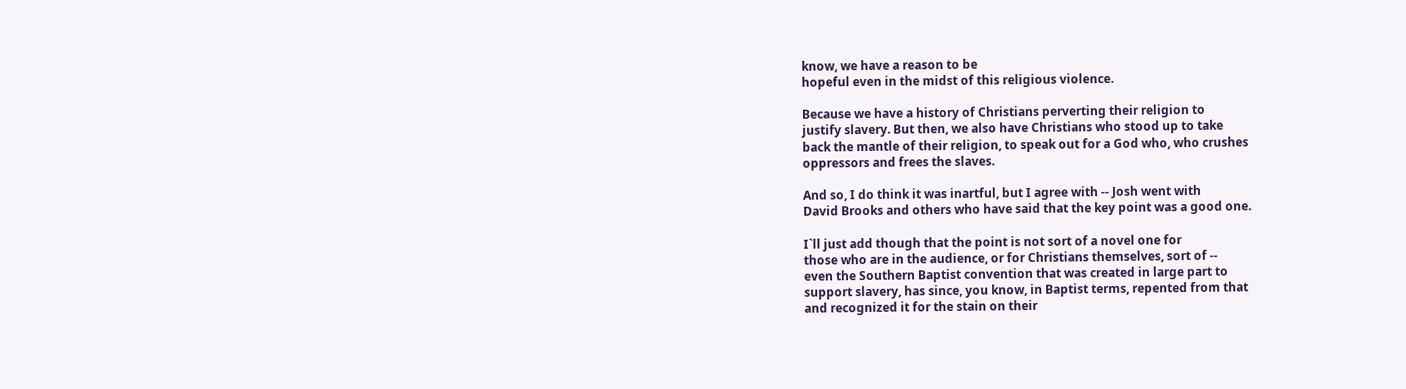know, we have a reason to be
hopeful even in the midst of this religious violence.

Because we have a history of Christians perverting their religion to
justify slavery. But then, we also have Christians who stood up to take
back the mantle of their religion, to speak out for a God who, who crushes
oppressors and frees the slaves.

And so, I do think it was inartful, but I agree with -- Josh went with
David Brooks and others who have said that the key point was a good one.

I`ll just add though that the point is not sort of a novel one for
those who are in the audience, or for Christians themselves, sort of --
even the Southern Baptist convention that was created in large part to
support slavery, has since, you know, in Baptist terms, repented from that
and recognized it for the stain on their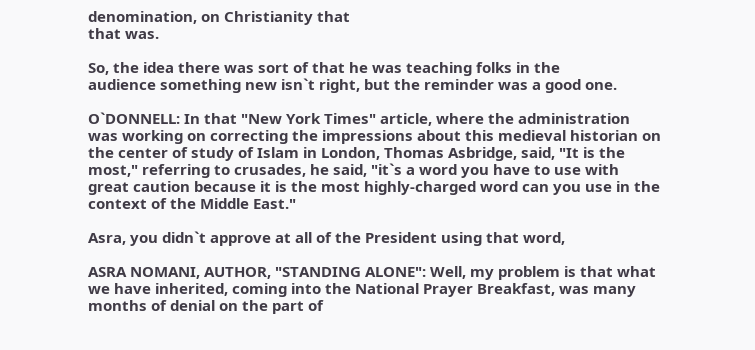denomination, on Christianity that
that was.

So, the idea there was sort of that he was teaching folks in the
audience something new isn`t right, but the reminder was a good one.

O`DONNELL: In that "New York Times" article, where the administration
was working on correcting the impressions about this medieval historian on
the center of study of Islam in London, Thomas Asbridge, said, "It is the
most," referring to crusades, he said, "it`s a word you have to use with
great caution because it is the most highly-charged word can you use in the
context of the Middle East."

Asra, you didn`t approve at all of the President using that word,

ASRA NOMANI, AUTHOR, "STANDING ALONE": Well, my problem is that what
we have inherited, coming into the National Prayer Breakfast, was many
months of denial on the part of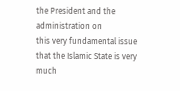the President and the administration on
this very fundamental issue that the Islamic State is very much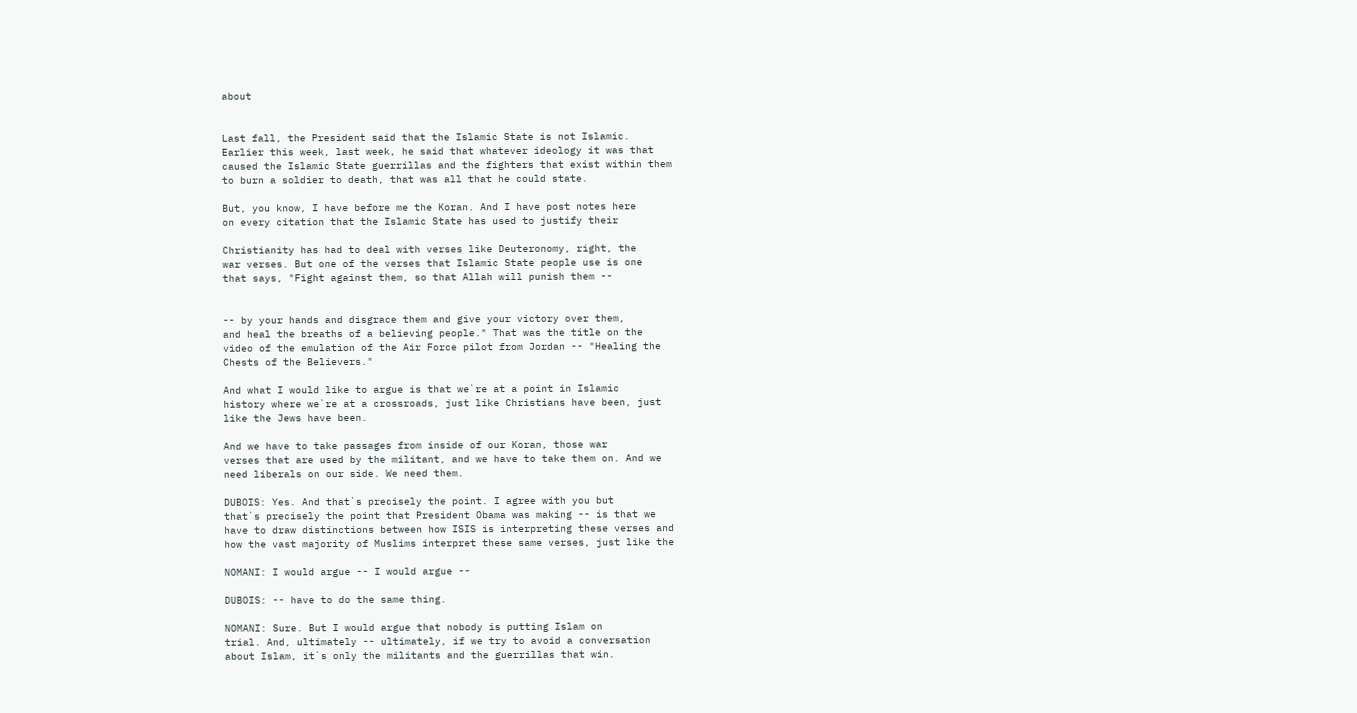about


Last fall, the President said that the Islamic State is not Islamic.
Earlier this week, last week, he said that whatever ideology it was that
caused the Islamic State guerrillas and the fighters that exist within them
to burn a soldier to death, that was all that he could state.

But, you know, I have before me the Koran. And I have post notes here
on every citation that the Islamic State has used to justify their

Christianity has had to deal with verses like Deuteronomy, right, the
war verses. But one of the verses that Islamic State people use is one
that says, "Fight against them, so that Allah will punish them --


-- by your hands and disgrace them and give your victory over them,
and heal the breaths of a believing people." That was the title on the
video of the emulation of the Air Force pilot from Jordan -- "Healing the
Chests of the Believers."

And what I would like to argue is that we`re at a point in Islamic
history where we`re at a crossroads, just like Christians have been, just
like the Jews have been.

And we have to take passages from inside of our Koran, those war
verses that are used by the militant, and we have to take them on. And we
need liberals on our side. We need them.

DUBOIS: Yes. And that`s precisely the point. I agree with you but
that`s precisely the point that President Obama was making -- is that we
have to draw distinctions between how ISIS is interpreting these verses and
how the vast majority of Muslims interpret these same verses, just like the

NOMANI: I would argue -- I would argue --

DUBOIS: -- have to do the same thing.

NOMANI: Sure. But I would argue that nobody is putting Islam on
trial. And, ultimately -- ultimately, if we try to avoid a conversation
about Islam, it`s only the militants and the guerrillas that win.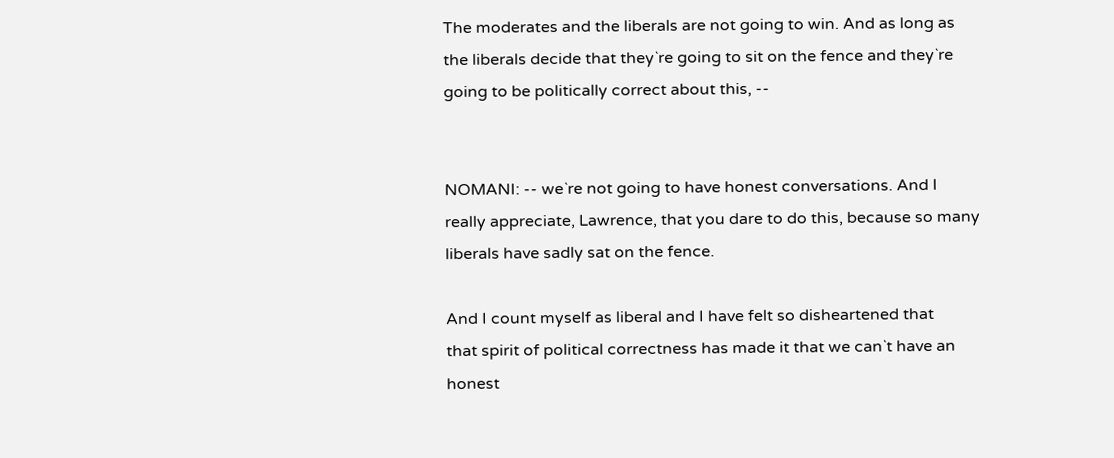The moderates and the liberals are not going to win. And as long as
the liberals decide that they`re going to sit on the fence and they`re
going to be politically correct about this, --


NOMANI: -- we`re not going to have honest conversations. And I
really appreciate, Lawrence, that you dare to do this, because so many
liberals have sadly sat on the fence.

And I count myself as liberal and I have felt so disheartened that
that spirit of political correctness has made it that we can`t have an
honest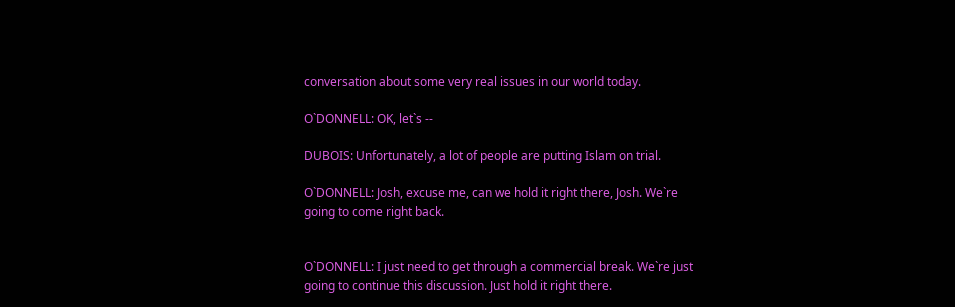conversation about some very real issues in our world today.

O`DONNELL: OK, let`s --

DUBOIS: Unfortunately, a lot of people are putting Islam on trial.

O`DONNELL: Josh, excuse me, can we hold it right there, Josh. We`re
going to come right back.


O`DONNELL: I just need to get through a commercial break. We`re just
going to continue this discussion. Just hold it right there.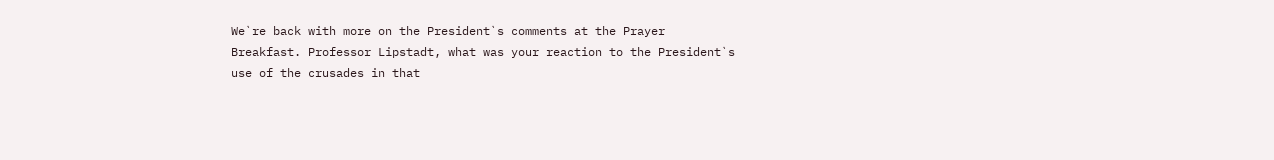We`re back with more on the President`s comments at the Prayer
Breakfast. Professor Lipstadt, what was your reaction to the President`s
use of the crusades in that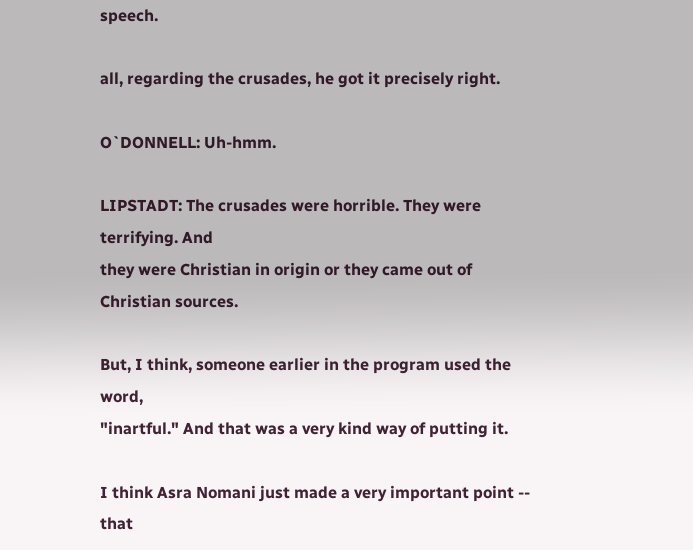speech.

all, regarding the crusades, he got it precisely right.

O`DONNELL: Uh-hmm.

LIPSTADT: The crusades were horrible. They were terrifying. And
they were Christian in origin or they came out of Christian sources.

But, I think, someone earlier in the program used the word,
"inartful." And that was a very kind way of putting it.

I think Asra Nomani just made a very important point -- that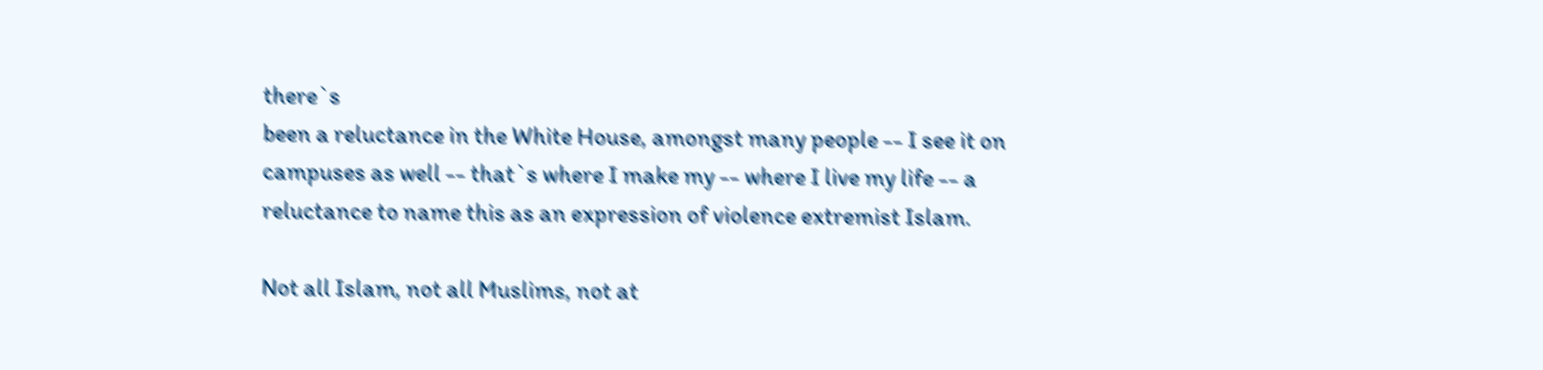there`s
been a reluctance in the White House, amongst many people -- I see it on
campuses as well -- that`s where I make my -- where I live my life -- a
reluctance to name this as an expression of violence extremist Islam.

Not all Islam, not all Muslims, not at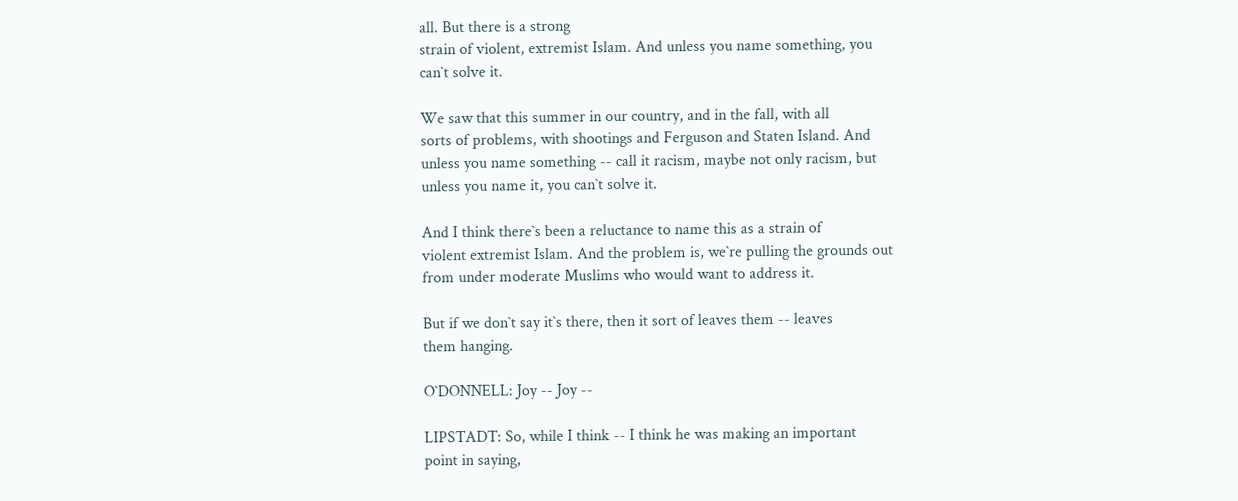all. But there is a strong
strain of violent, extremist Islam. And unless you name something, you
can`t solve it.

We saw that this summer in our country, and in the fall, with all
sorts of problems, with shootings and Ferguson and Staten Island. And
unless you name something -- call it racism, maybe not only racism, but
unless you name it, you can`t solve it.

And I think there`s been a reluctance to name this as a strain of
violent extremist Islam. And the problem is, we`re pulling the grounds out
from under moderate Muslims who would want to address it.

But if we don`t say it`s there, then it sort of leaves them -- leaves
them hanging.

O`DONNELL: Joy -- Joy --

LIPSTADT: So, while I think -- I think he was making an important
point in saying,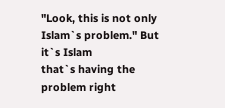"Look, this is not only Islam`s problem." But it`s Islam
that`s having the problem right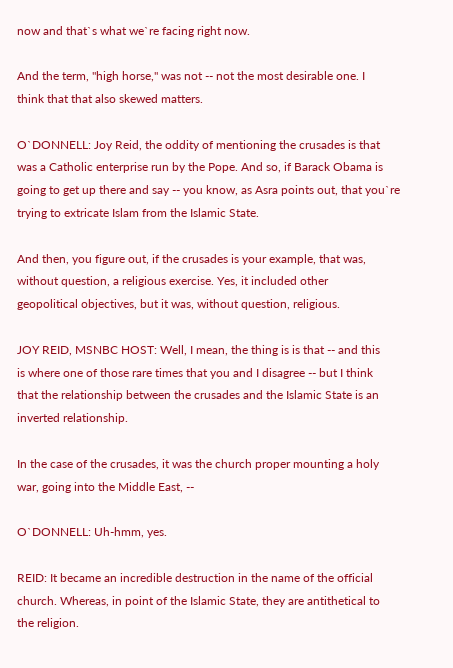now and that`s what we`re facing right now.

And the term, "high horse," was not -- not the most desirable one. I
think that that also skewed matters.

O`DONNELL: Joy Reid, the oddity of mentioning the crusades is that
was a Catholic enterprise run by the Pope. And so, if Barack Obama is
going to get up there and say -- you know, as Asra points out, that you`re
trying to extricate Islam from the Islamic State.

And then, you figure out, if the crusades is your example, that was,
without question, a religious exercise. Yes, it included other
geopolitical objectives, but it was, without question, religious.

JOY REID, MSNBC HOST: Well, I mean, the thing is is that -- and this
is where one of those rare times that you and I disagree -- but I think
that the relationship between the crusades and the Islamic State is an
inverted relationship.

In the case of the crusades, it was the church proper mounting a holy
war, going into the Middle East, --

O`DONNELL: Uh-hmm, yes.

REID: It became an incredible destruction in the name of the official
church. Whereas, in point of the Islamic State, they are antithetical to
the religion.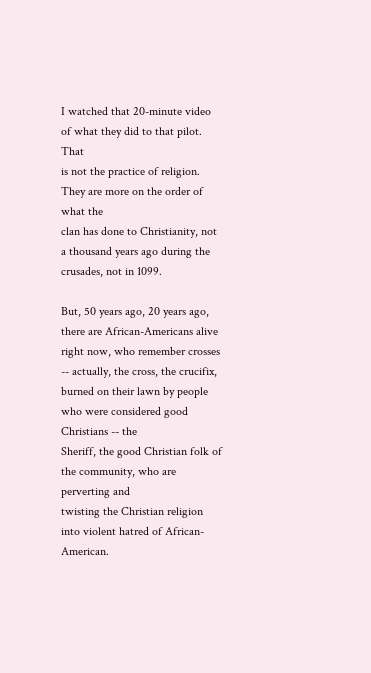I watched that 20-minute video of what they did to that pilot. That
is not the practice of religion. They are more on the order of what the
clan has done to Christianity, not a thousand years ago during the
crusades, not in 1099.

But, 50 years ago, 20 years ago, there are African-Americans alive
right now, who remember crosses -- actually, the cross, the crucifix,
burned on their lawn by people who were considered good Christians -- the
Sheriff, the good Christian folk of the community, who are perverting and
twisting the Christian religion into violent hatred of African-American.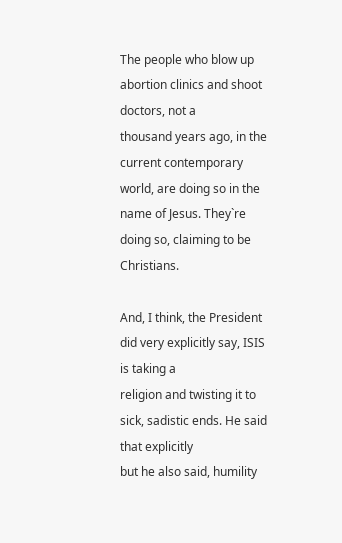The people who blow up abortion clinics and shoot doctors, not a
thousand years ago, in the current contemporary world, are doing so in the
name of Jesus. They`re doing so, claiming to be Christians.

And, I think, the President did very explicitly say, ISIS is taking a
religion and twisting it to sick, sadistic ends. He said that explicitly
but he also said, humility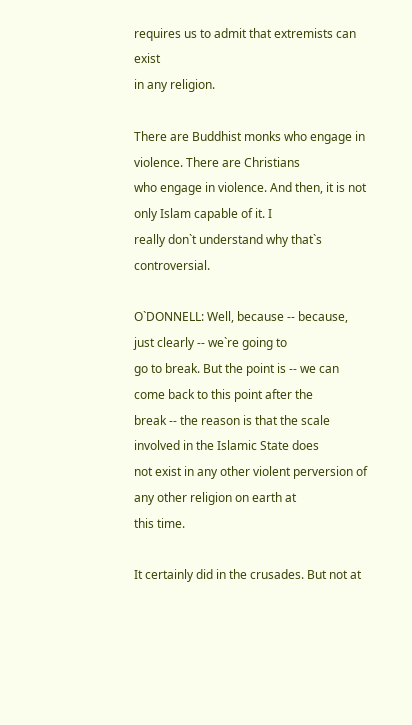requires us to admit that extremists can exist
in any religion.

There are Buddhist monks who engage in violence. There are Christians
who engage in violence. And then, it is not only Islam capable of it. I
really don`t understand why that`s controversial.

O`DONNELL: Well, because -- because, just clearly -- we`re going to
go to break. But the point is -- we can come back to this point after the
break -- the reason is that the scale involved in the Islamic State does
not exist in any other violent perversion of any other religion on earth at
this time.

It certainly did in the crusades. But not at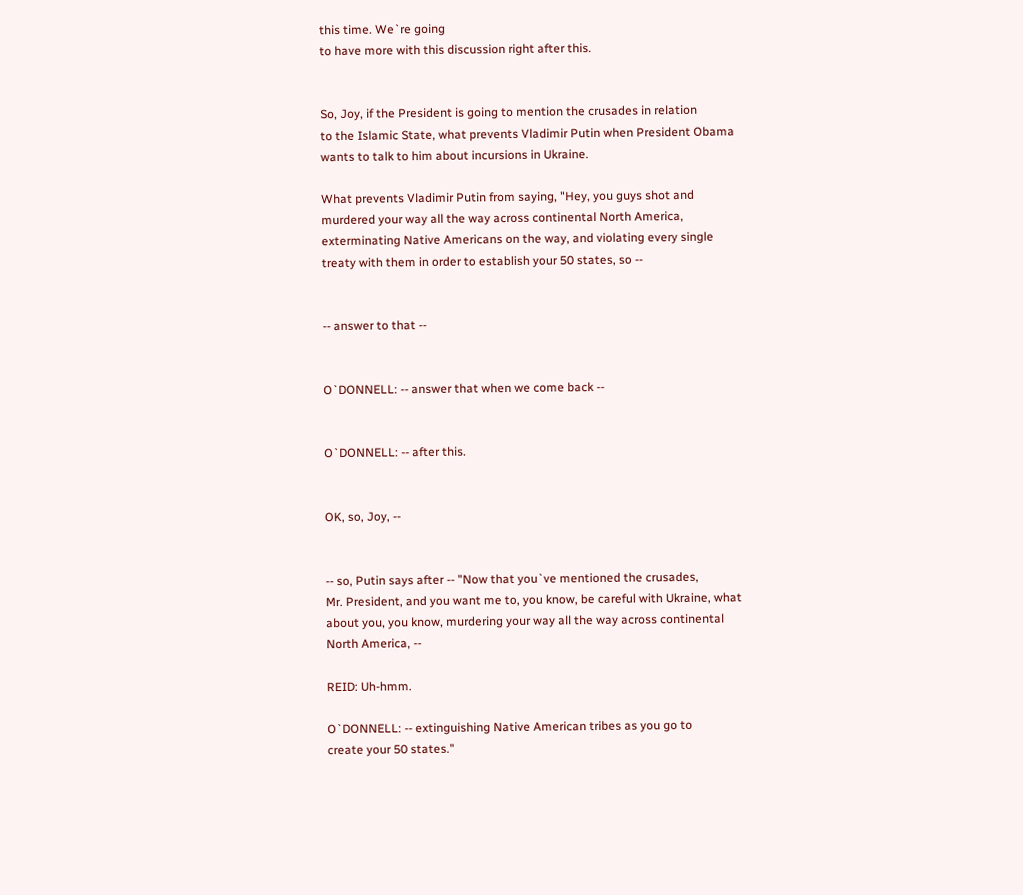this time. We`re going
to have more with this discussion right after this.


So, Joy, if the President is going to mention the crusades in relation
to the Islamic State, what prevents Vladimir Putin when President Obama
wants to talk to him about incursions in Ukraine.

What prevents Vladimir Putin from saying, "Hey, you guys shot and
murdered your way all the way across continental North America,
exterminating Native Americans on the way, and violating every single
treaty with them in order to establish your 50 states, so --


-- answer to that --


O`DONNELL: -- answer that when we come back --


O`DONNELL: -- after this.


OK, so, Joy, --


-- so, Putin says after -- "Now that you`ve mentioned the crusades,
Mr. President, and you want me to, you know, be careful with Ukraine, what
about you, you know, murdering your way all the way across continental
North America, --

REID: Uh-hmm.

O`DONNELL: -- extinguishing Native American tribes as you go to
create your 50 states."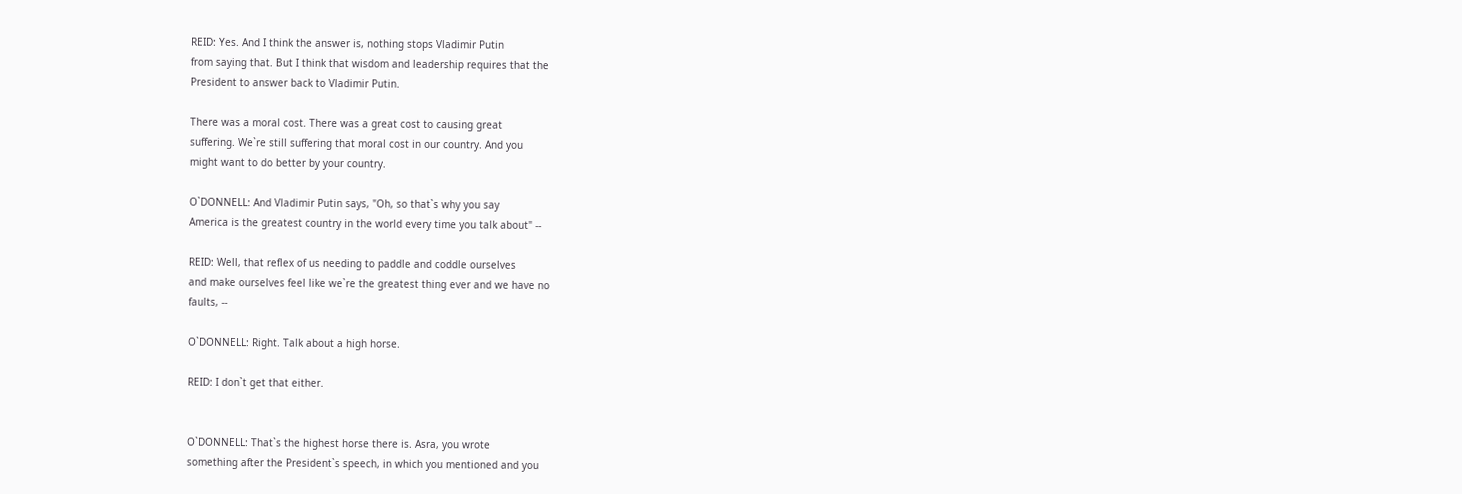REID: Yes. And I think the answer is, nothing stops Vladimir Putin
from saying that. But I think that wisdom and leadership requires that the
President to answer back to Vladimir Putin.

There was a moral cost. There was a great cost to causing great
suffering. We`re still suffering that moral cost in our country. And you
might want to do better by your country.

O`DONNELL: And Vladimir Putin says, "Oh, so that`s why you say
America is the greatest country in the world every time you talk about" --

REID: Well, that reflex of us needing to paddle and coddle ourselves
and make ourselves feel like we`re the greatest thing ever and we have no
faults, --

O`DONNELL: Right. Talk about a high horse.

REID: I don`t get that either.


O`DONNELL: That`s the highest horse there is. Asra, you wrote
something after the President`s speech, in which you mentioned and you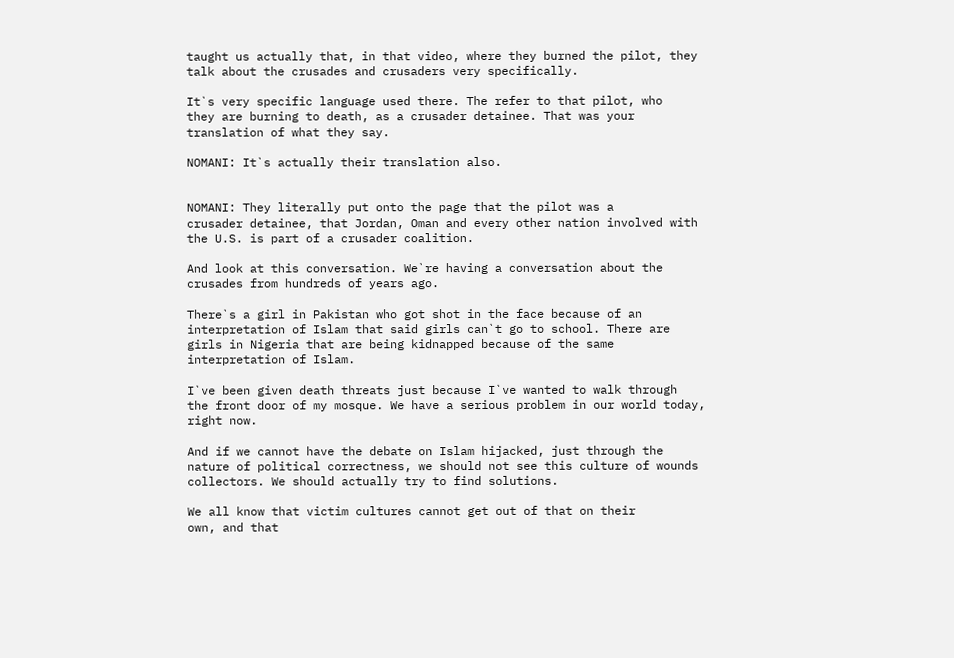taught us actually that, in that video, where they burned the pilot, they
talk about the crusades and crusaders very specifically.

It`s very specific language used there. The refer to that pilot, who
they are burning to death, as a crusader detainee. That was your
translation of what they say.

NOMANI: It`s actually their translation also.


NOMANI: They literally put onto the page that the pilot was a
crusader detainee, that Jordan, Oman and every other nation involved with
the U.S. is part of a crusader coalition.

And look at this conversation. We`re having a conversation about the
crusades from hundreds of years ago.

There`s a girl in Pakistan who got shot in the face because of an
interpretation of Islam that said girls can`t go to school. There are
girls in Nigeria that are being kidnapped because of the same
interpretation of Islam.

I`ve been given death threats just because I`ve wanted to walk through
the front door of my mosque. We have a serious problem in our world today,
right now.

And if we cannot have the debate on Islam hijacked, just through the
nature of political correctness, we should not see this culture of wounds
collectors. We should actually try to find solutions.

We all know that victim cultures cannot get out of that on their
own, and that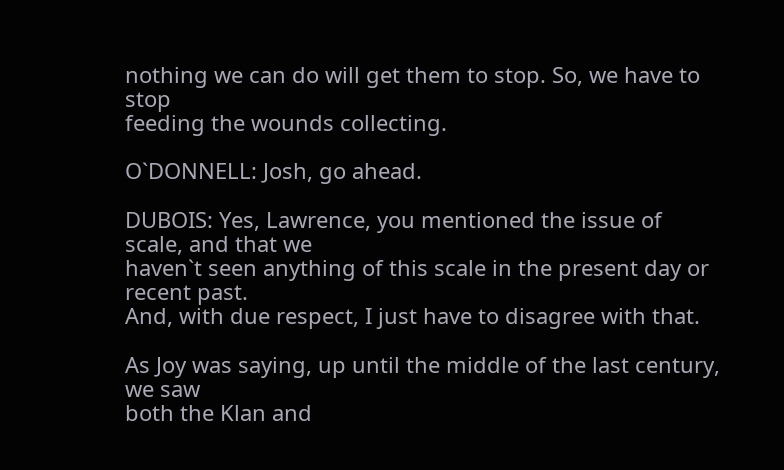nothing we can do will get them to stop. So, we have to stop
feeding the wounds collecting.

O`DONNELL: Josh, go ahead.

DUBOIS: Yes, Lawrence, you mentioned the issue of scale, and that we
haven`t seen anything of this scale in the present day or recent past.
And, with due respect, I just have to disagree with that.

As Joy was saying, up until the middle of the last century, we saw
both the Klan and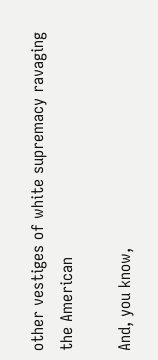other vestiges of white supremacy ravaging the American

And, you know,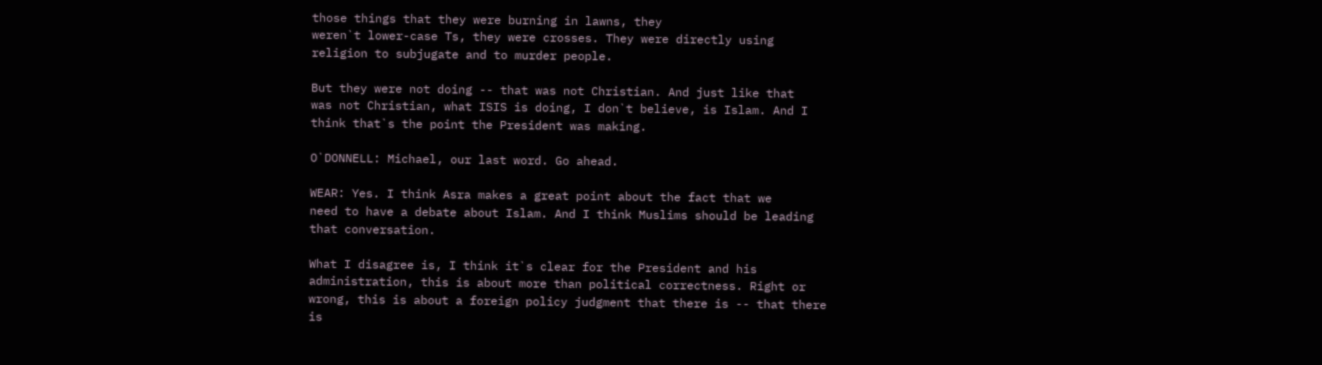those things that they were burning in lawns, they
weren`t lower-case Ts, they were crosses. They were directly using
religion to subjugate and to murder people.

But they were not doing -- that was not Christian. And just like that
was not Christian, what ISIS is doing, I don`t believe, is Islam. And I
think that`s the point the President was making.

O`DONNELL: Michael, our last word. Go ahead.

WEAR: Yes. I think Asra makes a great point about the fact that we
need to have a debate about Islam. And I think Muslims should be leading
that conversation.

What I disagree is, I think it`s clear for the President and his
administration, this is about more than political correctness. Right or
wrong, this is about a foreign policy judgment that there is -- that there
is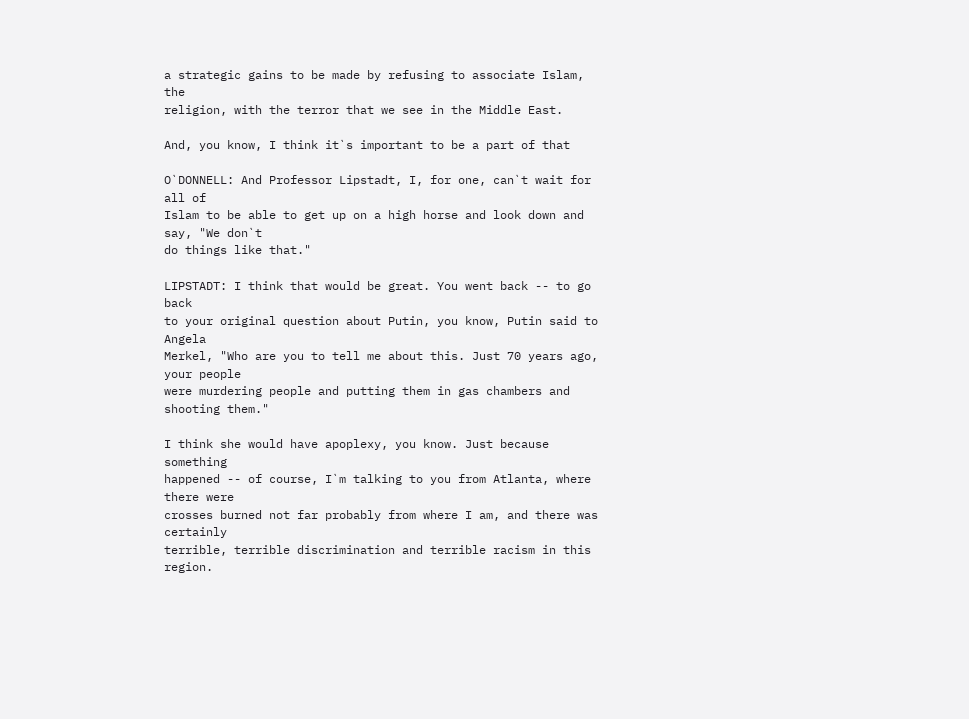a strategic gains to be made by refusing to associate Islam, the
religion, with the terror that we see in the Middle East.

And, you know, I think it`s important to be a part of that

O`DONNELL: And Professor Lipstadt, I, for one, can`t wait for all of
Islam to be able to get up on a high horse and look down and say, "We don`t
do things like that."

LIPSTADT: I think that would be great. You went back -- to go back
to your original question about Putin, you know, Putin said to Angela
Merkel, "Who are you to tell me about this. Just 70 years ago, your people
were murdering people and putting them in gas chambers and shooting them."

I think she would have apoplexy, you know. Just because something
happened -- of course, I`m talking to you from Atlanta, where there were
crosses burned not far probably from where I am, and there was certainly
terrible, terrible discrimination and terrible racism in this region.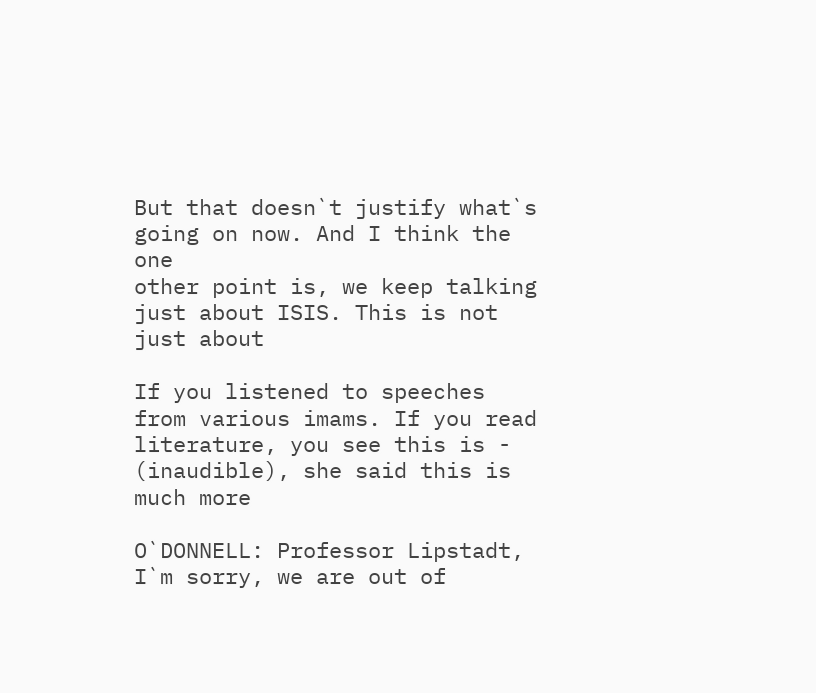But that doesn`t justify what`s going on now. And I think the one
other point is, we keep talking just about ISIS. This is not just about

If you listened to speeches from various imams. If you read
literature, you see this is - (inaudible), she said this is much more

O`DONNELL: Professor Lipstadt, I`m sorry, we are out of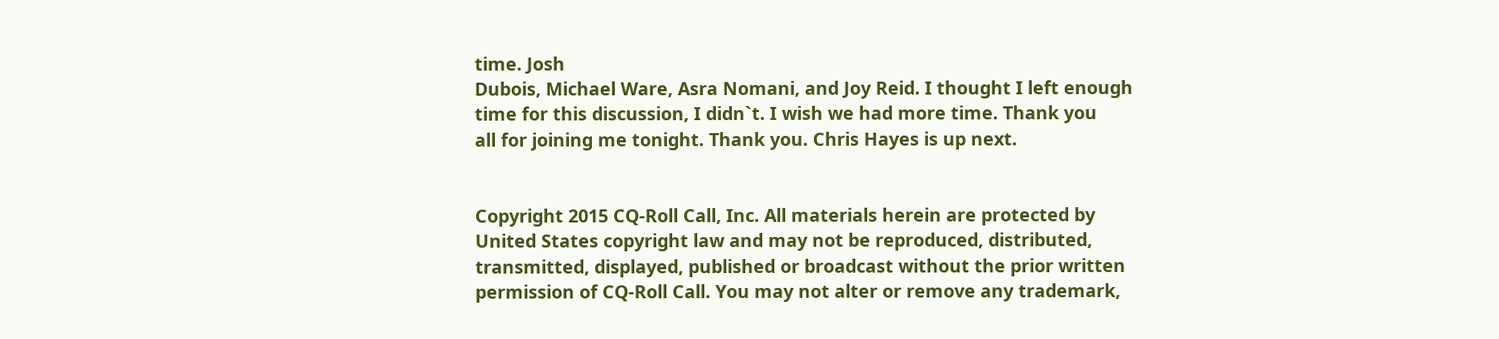time. Josh
Dubois, Michael Ware, Asra Nomani, and Joy Reid. I thought I left enough
time for this discussion, I didn`t. I wish we had more time. Thank you
all for joining me tonight. Thank you. Chris Hayes is up next.


Copyright 2015 CQ-Roll Call, Inc. All materials herein are protected by
United States copyright law and may not be reproduced, distributed,
transmitted, displayed, published or broadcast without the prior written
permission of CQ-Roll Call. You may not alter or remove any trademark,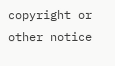copyright or other notice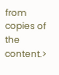from copies of the content.>